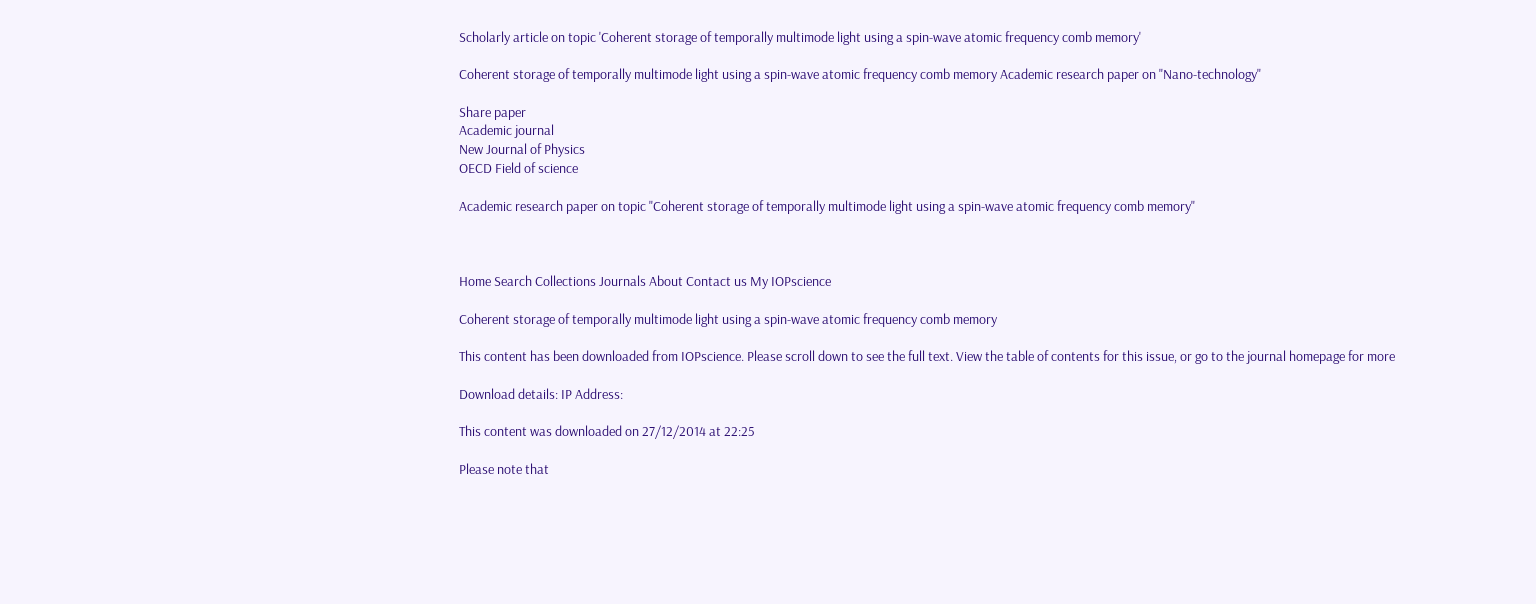Scholarly article on topic 'Coherent storage of temporally multimode light using a spin-wave atomic frequency comb memory'

Coherent storage of temporally multimode light using a spin-wave atomic frequency comb memory Academic research paper on "Nano-technology"

Share paper
Academic journal
New Journal of Physics
OECD Field of science

Academic research paper on topic "Coherent storage of temporally multimode light using a spin-wave atomic frequency comb memory"



Home Search Collections Journals About Contact us My IOPscience

Coherent storage of temporally multimode light using a spin-wave atomic frequency comb memory

This content has been downloaded from IOPscience. Please scroll down to see the full text. View the table of contents for this issue, or go to the journal homepage for more

Download details: IP Address:

This content was downloaded on 27/12/2014 at 22:25

Please note that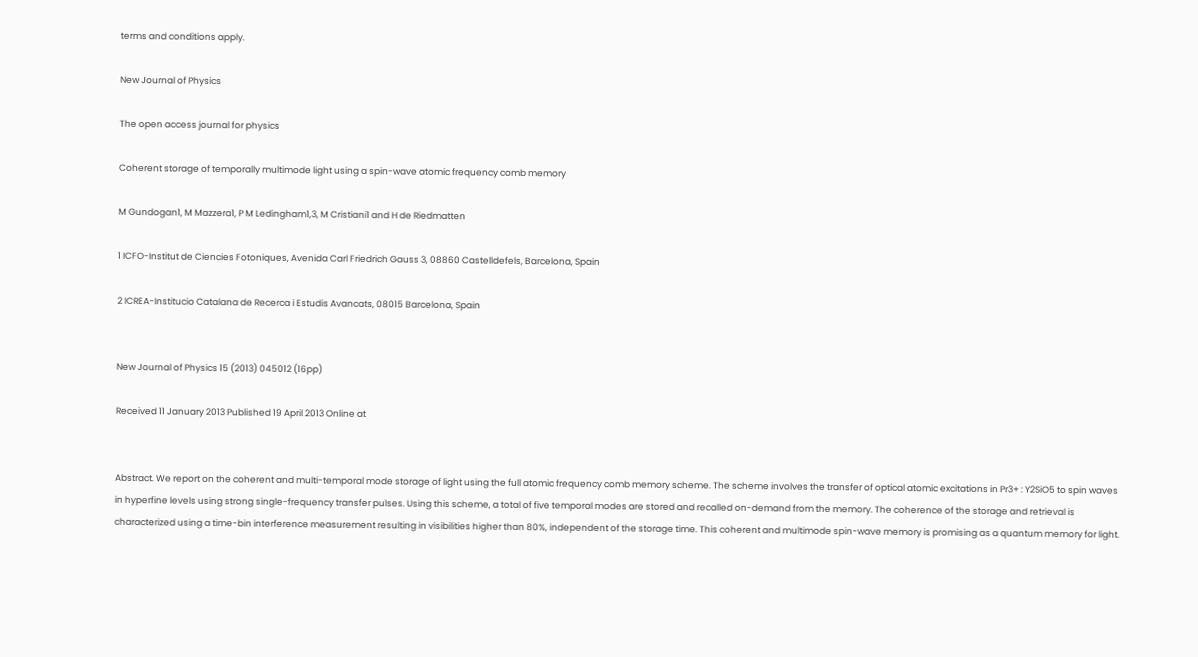terms and conditions apply.

New Journal of Physics

The open access journal for physics

Coherent storage of temporally multimode light using a spin-wave atomic frequency comb memory

M Gundogan1, M Mazzera1, P M Ledingham1,3, M Cristiani1 and H de Riedmatten

1 ICFO-Institut de Ciencies Fotoniques, Avenida Carl Friedrich Gauss 3, 08860 Castelldefels, Barcelona, Spain

2 ICREA-Institucio Catalana de Recerca i Estudis Avancats, 08015 Barcelona, Spain


New Journal of Physics 15 (2013) 045012 (16pp)

Received 11 January 2013 Published 19 April 2013 Online at


Abstract. We report on the coherent and multi-temporal mode storage of light using the full atomic frequency comb memory scheme. The scheme involves the transfer of optical atomic excitations in Pr3+ : Y2SiO5 to spin waves in hyperfine levels using strong single-frequency transfer pulses. Using this scheme, a total of five temporal modes are stored and recalled on-demand from the memory. The coherence of the storage and retrieval is characterized using a time-bin interference measurement resulting in visibilities higher than 80%, independent of the storage time. This coherent and multimode spin-wave memory is promising as a quantum memory for light.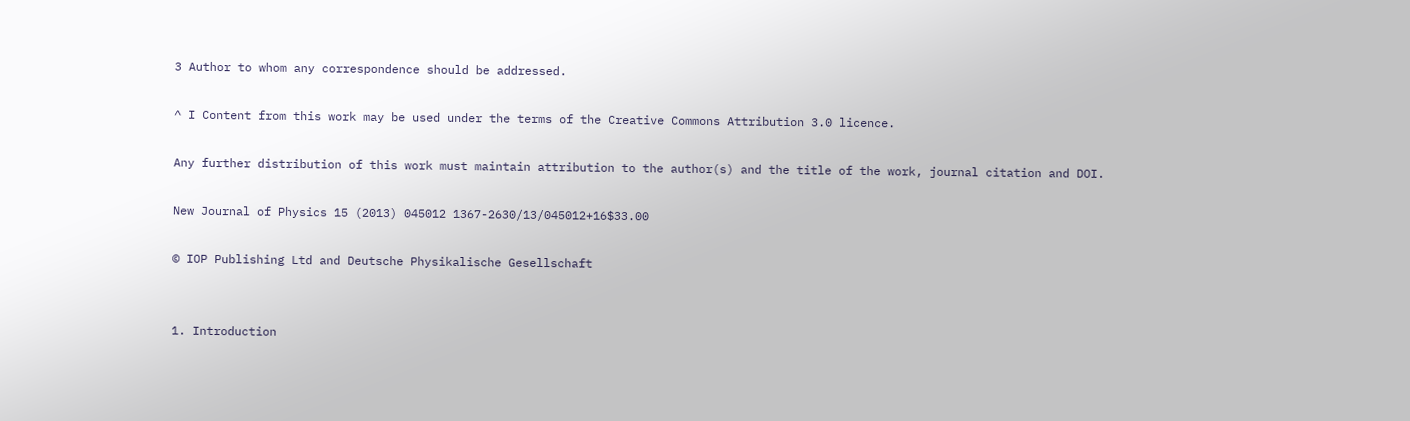3 Author to whom any correspondence should be addressed.

^ I Content from this work may be used under the terms of the Creative Commons Attribution 3.0 licence.

Any further distribution of this work must maintain attribution to the author(s) and the title of the work, journal citation and DOI.

New Journal of Physics 15 (2013) 045012 1367-2630/13/045012+16$33.00

© IOP Publishing Ltd and Deutsche Physikalische Gesellschaft


1. Introduction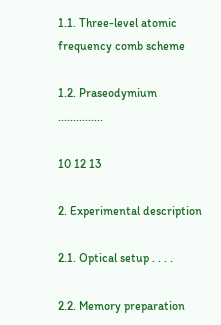1.1. Three-level atomic frequency comb scheme

1.2. Praseodymium ...............

10 12 13

2. Experimental description

2.1. Optical setup . . . .

2.2. Memory preparation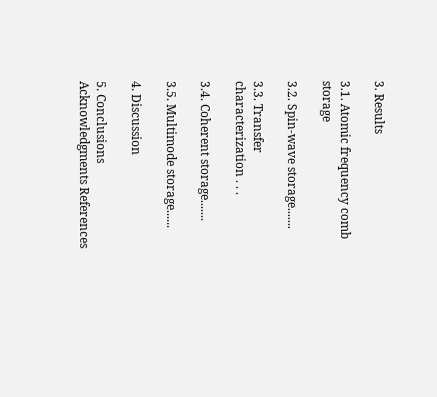3. Results

3.1. Atomic frequency comb storage

3.2. Spin-wave storage.......

3.3. Transfer characterization . . .

3.4. Coherent storage.......

3.5. Multimode storage......

4. Discussion

5. Conclusions Acknowledgments References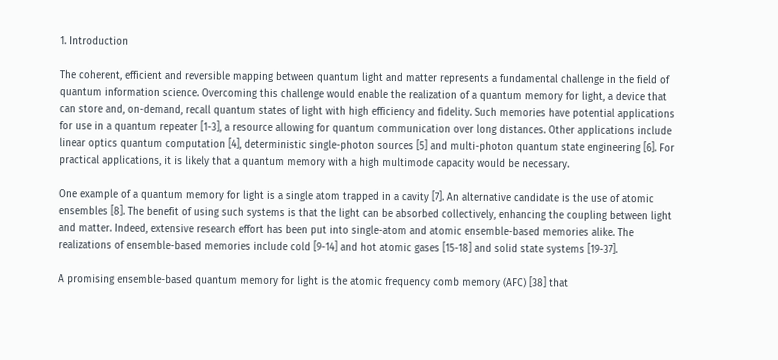1. Introduction

The coherent, efficient and reversible mapping between quantum light and matter represents a fundamental challenge in the field of quantum information science. Overcoming this challenge would enable the realization of a quantum memory for light, a device that can store and, on-demand, recall quantum states of light with high efficiency and fidelity. Such memories have potential applications for use in a quantum repeater [1-3], a resource allowing for quantum communication over long distances. Other applications include linear optics quantum computation [4], deterministic single-photon sources [5] and multi-photon quantum state engineering [6]. For practical applications, it is likely that a quantum memory with a high multimode capacity would be necessary.

One example of a quantum memory for light is a single atom trapped in a cavity [7]. An alternative candidate is the use of atomic ensembles [8]. The benefit of using such systems is that the light can be absorbed collectively, enhancing the coupling between light and matter. Indeed, extensive research effort has been put into single-atom and atomic ensemble-based memories alike. The realizations of ensemble-based memories include cold [9-14] and hot atomic gases [15-18] and solid state systems [19-37].

A promising ensemble-based quantum memory for light is the atomic frequency comb memory (AFC) [38] that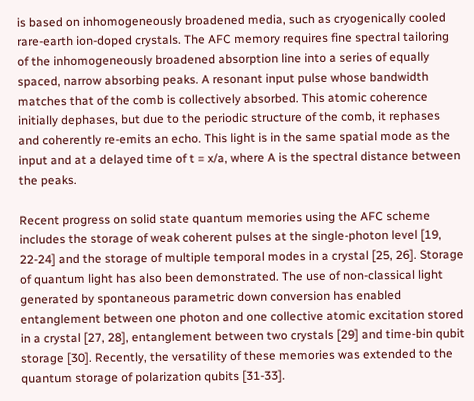is based on inhomogeneously broadened media, such as cryogenically cooled rare-earth ion-doped crystals. The AFC memory requires fine spectral tailoring of the inhomogeneously broadened absorption line into a series of equally spaced, narrow absorbing peaks. A resonant input pulse whose bandwidth matches that of the comb is collectively absorbed. This atomic coherence initially dephases, but due to the periodic structure of the comb, it rephases and coherently re-emits an echo. This light is in the same spatial mode as the input and at a delayed time of t = x/a, where A is the spectral distance between the peaks.

Recent progress on solid state quantum memories using the AFC scheme includes the storage of weak coherent pulses at the single-photon level [19, 22-24] and the storage of multiple temporal modes in a crystal [25, 26]. Storage of quantum light has also been demonstrated. The use of non-classical light generated by spontaneous parametric down conversion has enabled entanglement between one photon and one collective atomic excitation stored in a crystal [27, 28], entanglement between two crystals [29] and time-bin qubit storage [30]. Recently, the versatility of these memories was extended to the quantum storage of polarization qubits [31-33].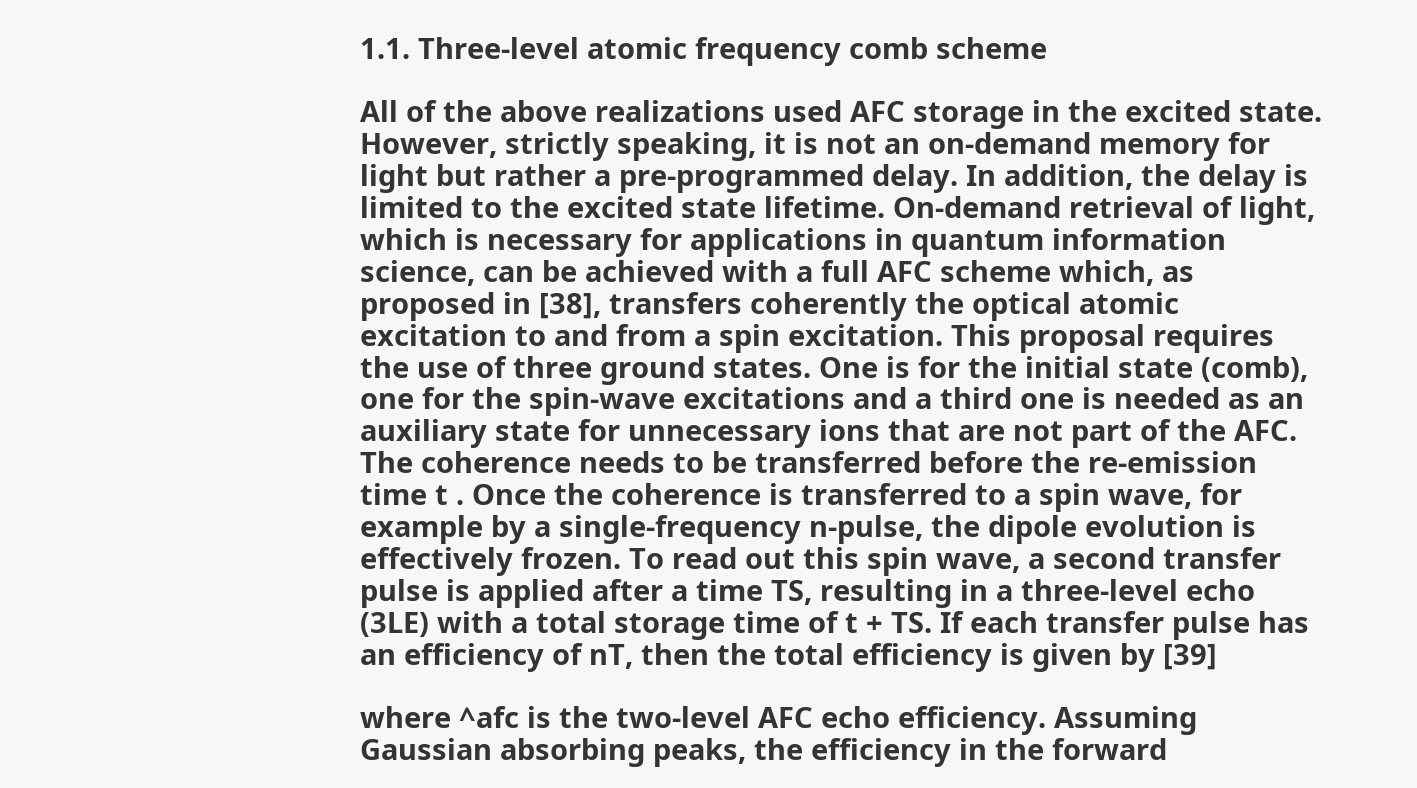1.1. Three-level atomic frequency comb scheme

All of the above realizations used AFC storage in the excited state. However, strictly speaking, it is not an on-demand memory for light but rather a pre-programmed delay. In addition, the delay is limited to the excited state lifetime. On-demand retrieval of light, which is necessary for applications in quantum information science, can be achieved with a full AFC scheme which, as proposed in [38], transfers coherently the optical atomic excitation to and from a spin excitation. This proposal requires the use of three ground states. One is for the initial state (comb), one for the spin-wave excitations and a third one is needed as an auxiliary state for unnecessary ions that are not part of the AFC. The coherence needs to be transferred before the re-emission time t . Once the coherence is transferred to a spin wave, for example by a single-frequency n-pulse, the dipole evolution is effectively frozen. To read out this spin wave, a second transfer pulse is applied after a time TS, resulting in a three-level echo (3LE) with a total storage time of t + TS. If each transfer pulse has an efficiency of nT, then the total efficiency is given by [39]

where ^afc is the two-level AFC echo efficiency. Assuming Gaussian absorbing peaks, the efficiency in the forward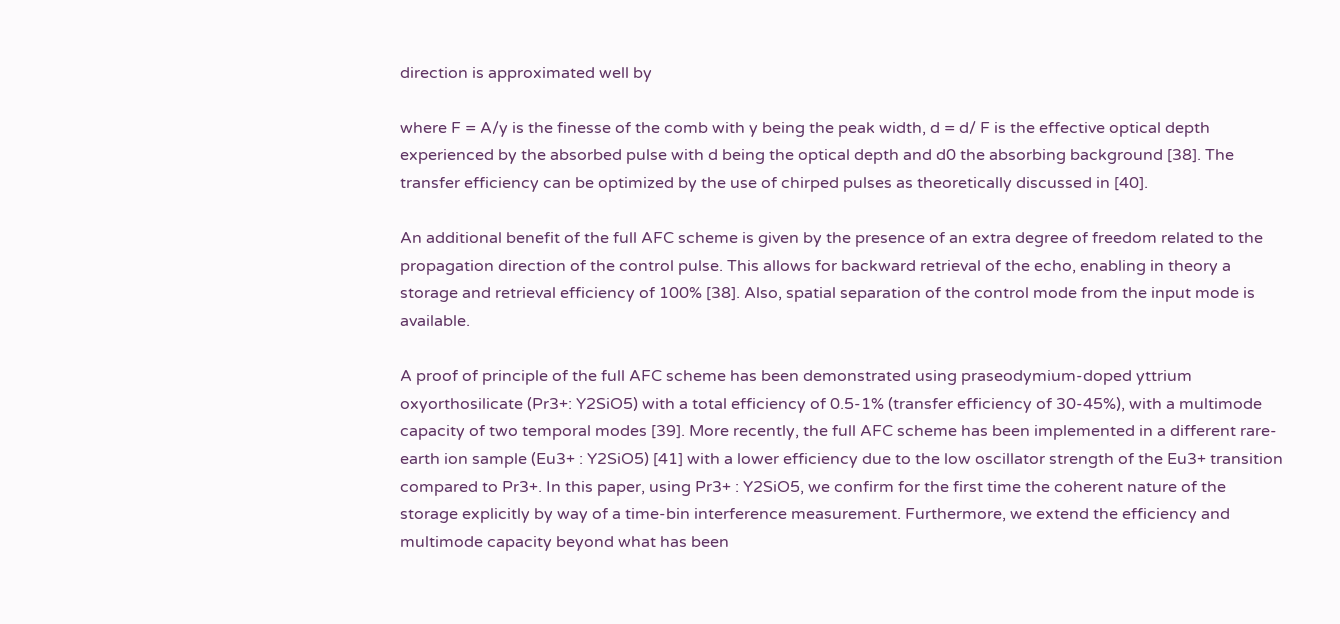direction is approximated well by

where F = A/y is the finesse of the comb with y being the peak width, d = d/ F is the effective optical depth experienced by the absorbed pulse with d being the optical depth and d0 the absorbing background [38]. The transfer efficiency can be optimized by the use of chirped pulses as theoretically discussed in [40].

An additional benefit of the full AFC scheme is given by the presence of an extra degree of freedom related to the propagation direction of the control pulse. This allows for backward retrieval of the echo, enabling in theory a storage and retrieval efficiency of 100% [38]. Also, spatial separation of the control mode from the input mode is available.

A proof of principle of the full AFC scheme has been demonstrated using praseodymium-doped yttrium oxyorthosilicate (Pr3+: Y2SiO5) with a total efficiency of 0.5-1% (transfer efficiency of 30-45%), with a multimode capacity of two temporal modes [39]. More recently, the full AFC scheme has been implemented in a different rare-earth ion sample (Eu3+ : Y2SiO5) [41] with a lower efficiency due to the low oscillator strength of the Eu3+ transition compared to Pr3+. In this paper, using Pr3+ : Y2SiO5, we confirm for the first time the coherent nature of the storage explicitly by way of a time-bin interference measurement. Furthermore, we extend the efficiency and multimode capacity beyond what has been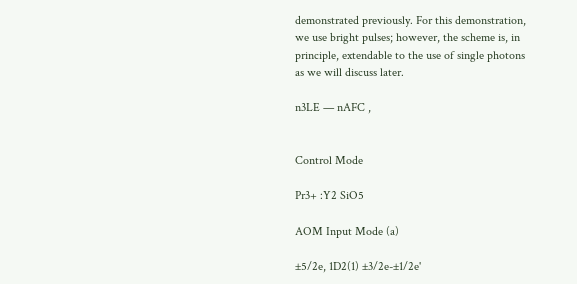demonstrated previously. For this demonstration, we use bright pulses; however, the scheme is, in principle, extendable to the use of single photons as we will discuss later.

n3LE — nAFC ,


Control Mode

Pr3+ :Y2 SiO5

AOM Input Mode (a)

±5/2e, 1D2(1) ±3/2e-±1/2e'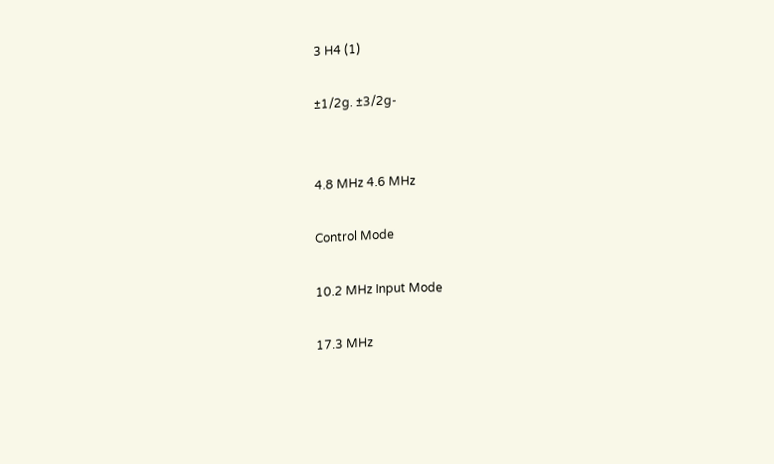3 H4 (1)

±1/2g. ±3/2g-


4.8 MHz 4.6 MHz

Control Mode

10.2 MHz Input Mode

17.3 MHz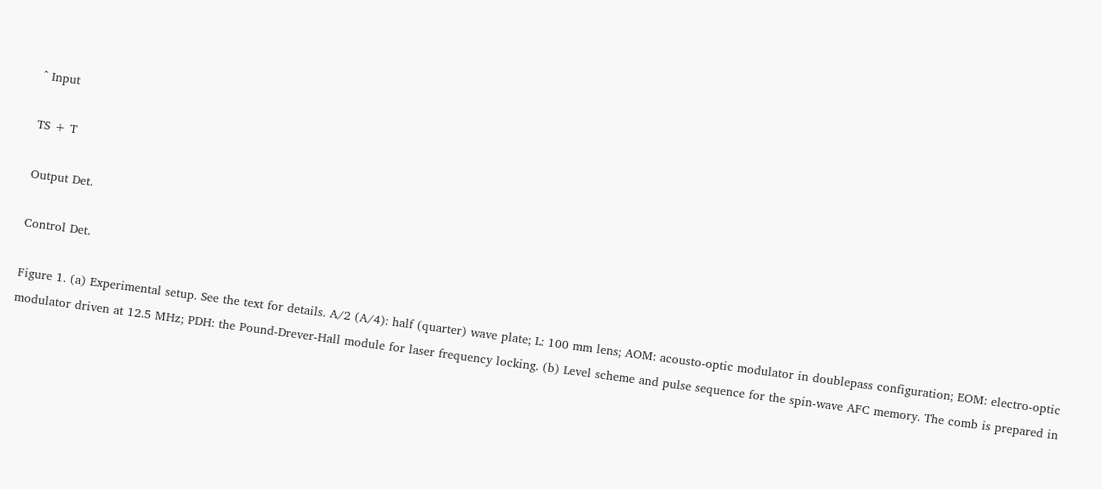^ Input

TS + T

Output Det.

Control Det.

Figure 1. (a) Experimental setup. See the text for details. A/2 (A/4): half (quarter) wave plate; L: 100 mm lens; AOM: acousto-optic modulator in doublepass configuration; EOM: electro-optic modulator driven at 12.5 MHz; PDH: the Pound-Drever-Hall module for laser frequency locking. (b) Level scheme and pulse sequence for the spin-wave AFC memory. The comb is prepared in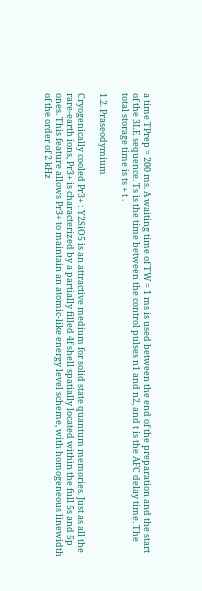a time TPrep = 200 ms. A waiting time of TW = 1 ms is used between the end of the preparation and the start of the 3LE sequence. Ts is the time between the control pulses n1 and n2, and t is the AFC delay time. The total storage time is ts + t .

1.2. Praseodymium

Cryogenically cooled Pr3+ : Y2SiO5 is an attractive medium for solid state quantum memories. Just as all the rare-earth ions, Pr3+ is characterized by a partially filled 4f shell spatially located within the full 5s and 5p ones. This feature allows Pr3+ to maintain an atomic-like energy level scheme, with homogeneous linewidth of the order of 2 kHz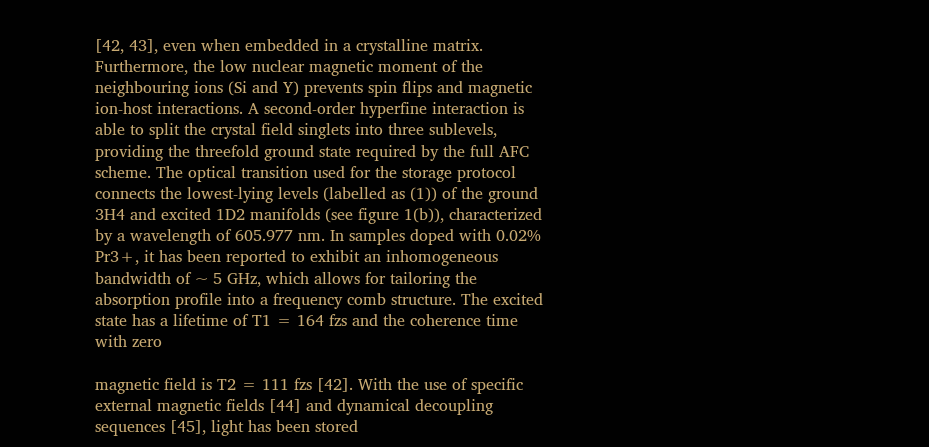[42, 43], even when embedded in a crystalline matrix. Furthermore, the low nuclear magnetic moment of the neighbouring ions (Si and Y) prevents spin flips and magnetic ion-host interactions. A second-order hyperfine interaction is able to split the crystal field singlets into three sublevels, providing the threefold ground state required by the full AFC scheme. The optical transition used for the storage protocol connects the lowest-lying levels (labelled as (1)) of the ground 3H4 and excited 1D2 manifolds (see figure 1(b)), characterized by a wavelength of 605.977 nm. In samples doped with 0.02% Pr3+, it has been reported to exhibit an inhomogeneous bandwidth of ~ 5 GHz, which allows for tailoring the absorption profile into a frequency comb structure. The excited state has a lifetime of T1 = 164 fzs and the coherence time with zero

magnetic field is T2 = 111 fzs [42]. With the use of specific external magnetic fields [44] and dynamical decoupling sequences [45], light has been stored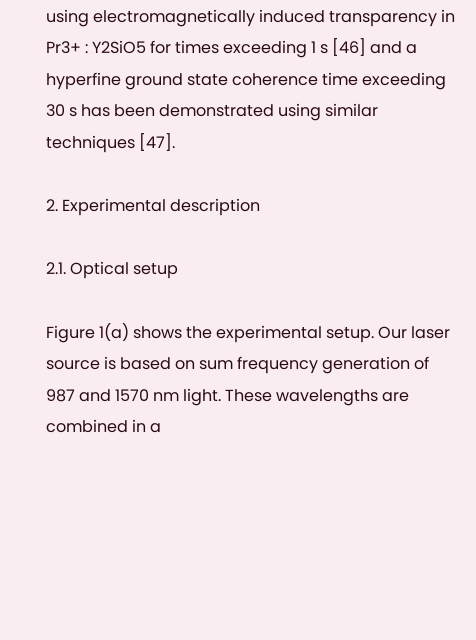using electromagnetically induced transparency in Pr3+ : Y2SiO5 for times exceeding 1 s [46] and a hyperfine ground state coherence time exceeding 30 s has been demonstrated using similar techniques [47].

2. Experimental description

2.1. Optical setup

Figure 1(a) shows the experimental setup. Our laser source is based on sum frequency generation of 987 and 1570 nm light. These wavelengths are combined in a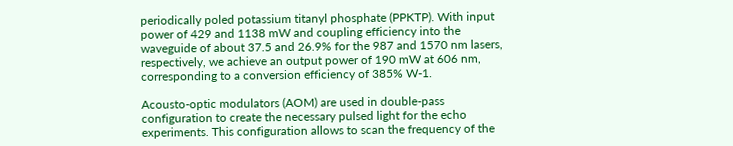periodically poled potassium titanyl phosphate (PPKTP). With input power of 429 and 1138 mW and coupling efficiency into the waveguide of about 37.5 and 26.9% for the 987 and 1570 nm lasers, respectively, we achieve an output power of 190 mW at 606 nm, corresponding to a conversion efficiency of 385% W-1.

Acousto-optic modulators (AOM) are used in double-pass configuration to create the necessary pulsed light for the echo experiments. This configuration allows to scan the frequency of the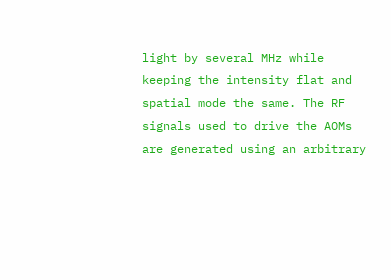light by several MHz while keeping the intensity flat and spatial mode the same. The RF signals used to drive the AOMs are generated using an arbitrary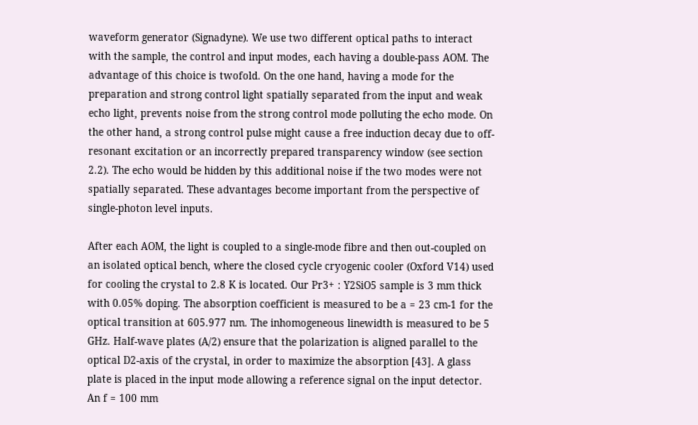waveform generator (Signadyne). We use two different optical paths to interact with the sample, the control and input modes, each having a double-pass AOM. The advantage of this choice is twofold. On the one hand, having a mode for the preparation and strong control light spatially separated from the input and weak echo light, prevents noise from the strong control mode polluting the echo mode. On the other hand, a strong control pulse might cause a free induction decay due to off-resonant excitation or an incorrectly prepared transparency window (see section 2.2). The echo would be hidden by this additional noise if the two modes were not spatially separated. These advantages become important from the perspective of single-photon level inputs.

After each AOM, the light is coupled to a single-mode fibre and then out-coupled on an isolated optical bench, where the closed cycle cryogenic cooler (Oxford V14) used for cooling the crystal to 2.8 K is located. Our Pr3+ : Y2SiO5 sample is 3 mm thick with 0.05% doping. The absorption coefficient is measured to be a = 23 cm-1 for the optical transition at 605.977 nm. The inhomogeneous linewidth is measured to be 5 GHz. Half-wave plates (A/2) ensure that the polarization is aligned parallel to the optical D2-axis of the crystal, in order to maximize the absorption [43]. A glass plate is placed in the input mode allowing a reference signal on the input detector. An f = 100 mm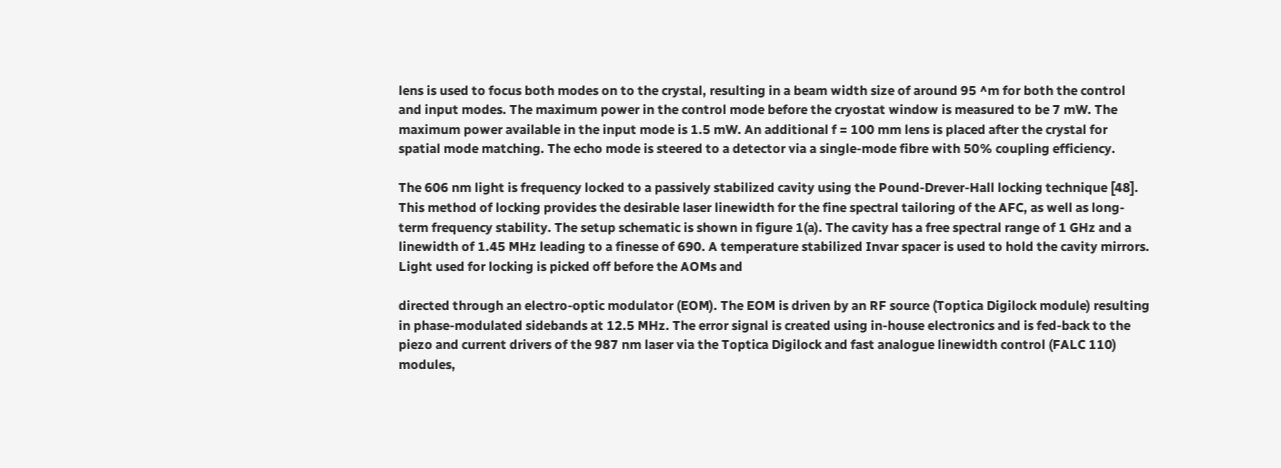lens is used to focus both modes on to the crystal, resulting in a beam width size of around 95 ^m for both the control and input modes. The maximum power in the control mode before the cryostat window is measured to be 7 mW. The maximum power available in the input mode is 1.5 mW. An additional f = 100 mm lens is placed after the crystal for spatial mode matching. The echo mode is steered to a detector via a single-mode fibre with 50% coupling efficiency.

The 606 nm light is frequency locked to a passively stabilized cavity using the Pound-Drever-Hall locking technique [48]. This method of locking provides the desirable laser linewidth for the fine spectral tailoring of the AFC, as well as long-term frequency stability. The setup schematic is shown in figure 1(a). The cavity has a free spectral range of 1 GHz and a linewidth of 1.45 MHz leading to a finesse of 690. A temperature stabilized Invar spacer is used to hold the cavity mirrors. Light used for locking is picked off before the AOMs and

directed through an electro-optic modulator (EOM). The EOM is driven by an RF source (Toptica Digilock module) resulting in phase-modulated sidebands at 12.5 MHz. The error signal is created using in-house electronics and is fed-back to the piezo and current drivers of the 987 nm laser via the Toptica Digilock and fast analogue linewidth control (FALC 110) modules,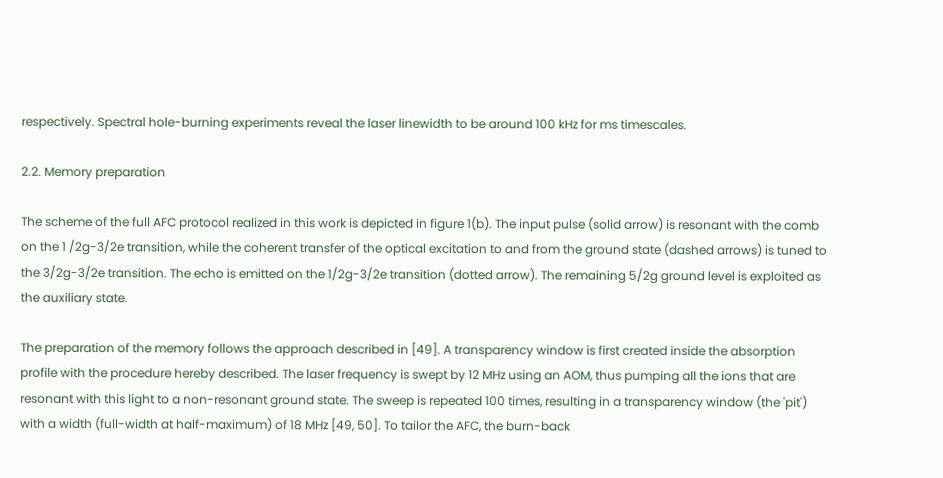respectively. Spectral hole-burning experiments reveal the laser linewidth to be around 100 kHz for ms timescales.

2.2. Memory preparation

The scheme of the full AFC protocol realized in this work is depicted in figure 1(b). The input pulse (solid arrow) is resonant with the comb on the 1 /2g-3/2e transition, while the coherent transfer of the optical excitation to and from the ground state (dashed arrows) is tuned to the 3/2g-3/2e transition. The echo is emitted on the 1/2g-3/2e transition (dotted arrow). The remaining 5/2g ground level is exploited as the auxiliary state.

The preparation of the memory follows the approach described in [49]. A transparency window is first created inside the absorption profile with the procedure hereby described. The laser frequency is swept by 12 MHz using an AOM, thus pumping all the ions that are resonant with this light to a non-resonant ground state. The sweep is repeated 100 times, resulting in a transparency window (the 'pit') with a width (full-width at half-maximum) of 18 MHz [49, 50]. To tailor the AFC, the burn-back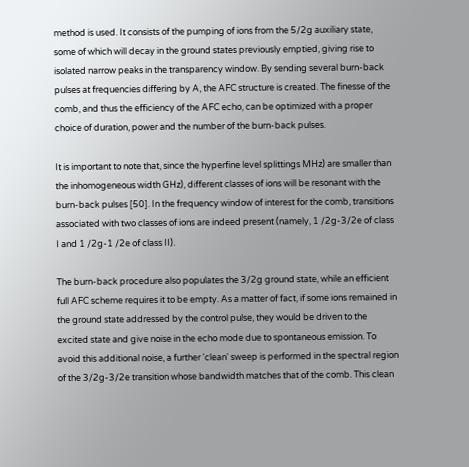method is used. It consists of the pumping of ions from the 5/2g auxiliary state, some of which will decay in the ground states previously emptied, giving rise to isolated narrow peaks in the transparency window. By sending several burn-back pulses at frequencies differing by A, the AFC structure is created. The finesse of the comb, and thus the efficiency of the AFC echo, can be optimized with a proper choice of duration, power and the number of the burn-back pulses.

It is important to note that, since the hyperfine level splittings MHz) are smaller than the inhomogeneous width GHz), different classes of ions will be resonant with the burn-back pulses [50]. In the frequency window of interest for the comb, transitions associated with two classes of ions are indeed present (namely, 1 /2g-3/2e of class I and 1 /2g-1 /2e of class II).

The burn-back procedure also populates the 3/2g ground state, while an efficient full AFC scheme requires it to be empty. As a matter of fact, if some ions remained in the ground state addressed by the control pulse, they would be driven to the excited state and give noise in the echo mode due to spontaneous emission. To avoid this additional noise, a further 'clean' sweep is performed in the spectral region of the 3/2g-3/2e transition whose bandwidth matches that of the comb. This clean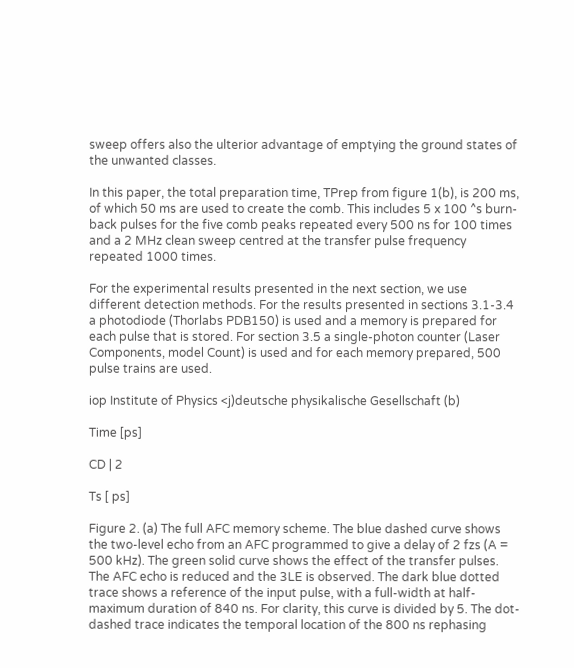sweep offers also the ulterior advantage of emptying the ground states of the unwanted classes.

In this paper, the total preparation time, TPrep from figure 1(b), is 200 ms, of which 50 ms are used to create the comb. This includes 5 x 100 ^s burn-back pulses for the five comb peaks repeated every 500 ns for 100 times and a 2 MHz clean sweep centred at the transfer pulse frequency repeated 1000 times.

For the experimental results presented in the next section, we use different detection methods. For the results presented in sections 3.1-3.4 a photodiode (Thorlabs PDB150) is used and a memory is prepared for each pulse that is stored. For section 3.5 a single-photon counter (Laser Components, model Count) is used and for each memory prepared, 500 pulse trains are used.

iop Institute of Physics <j)deutsche physikalische Gesellschaft (b)

Time [ps]

CD | 2

Ts [ ps]

Figure 2. (a) The full AFC memory scheme. The blue dashed curve shows the two-level echo from an AFC programmed to give a delay of 2 fzs (A = 500 kHz). The green solid curve shows the effect of the transfer pulses. The AFC echo is reduced and the 3LE is observed. The dark blue dotted trace shows a reference of the input pulse, with a full-width at half-maximum duration of 840 ns. For clarity, this curve is divided by 5. The dot-dashed trace indicates the temporal location of the 800 ns rephasing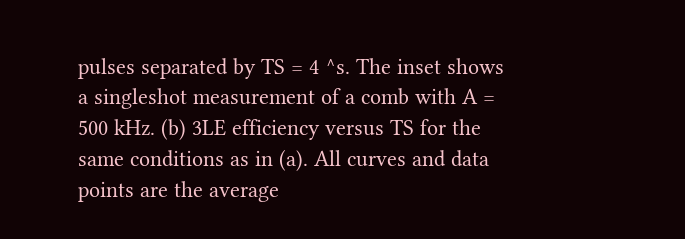pulses separated by TS = 4 ^s. The inset shows a singleshot measurement of a comb with A = 500 kHz. (b) 3LE efficiency versus TS for the same conditions as in (a). All curves and data points are the average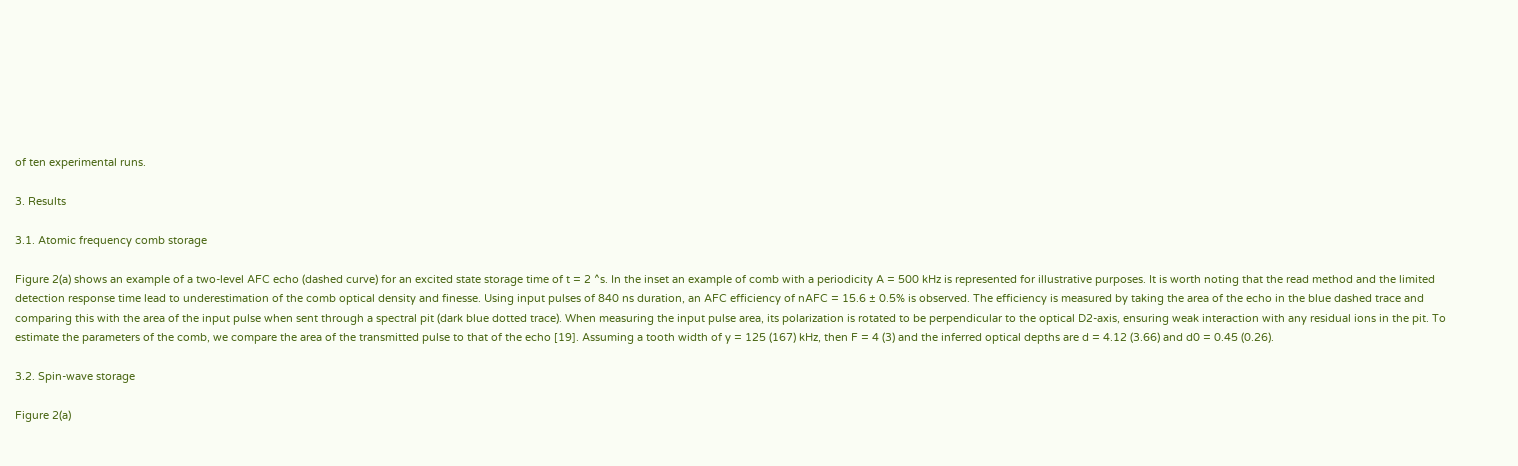of ten experimental runs.

3. Results

3.1. Atomic frequency comb storage

Figure 2(a) shows an example of a two-level AFC echo (dashed curve) for an excited state storage time of t = 2 ^s. In the inset an example of comb with a periodicity A = 500 kHz is represented for illustrative purposes. It is worth noting that the read method and the limited detection response time lead to underestimation of the comb optical density and finesse. Using input pulses of 840 ns duration, an AFC efficiency of nAFC = 15.6 ± 0.5% is observed. The efficiency is measured by taking the area of the echo in the blue dashed trace and comparing this with the area of the input pulse when sent through a spectral pit (dark blue dotted trace). When measuring the input pulse area, its polarization is rotated to be perpendicular to the optical D2-axis, ensuring weak interaction with any residual ions in the pit. To estimate the parameters of the comb, we compare the area of the transmitted pulse to that of the echo [19]. Assuming a tooth width of y = 125 (167) kHz, then F = 4 (3) and the inferred optical depths are d = 4.12 (3.66) and d0 = 0.45 (0.26).

3.2. Spin-wave storage

Figure 2(a)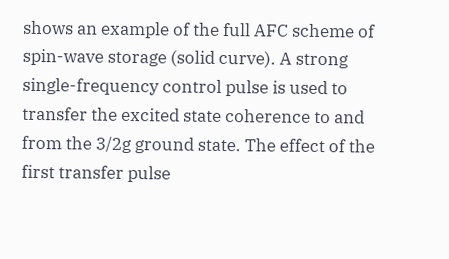shows an example of the full AFC scheme of spin-wave storage (solid curve). A strong single-frequency control pulse is used to transfer the excited state coherence to and from the 3/2g ground state. The effect of the first transfer pulse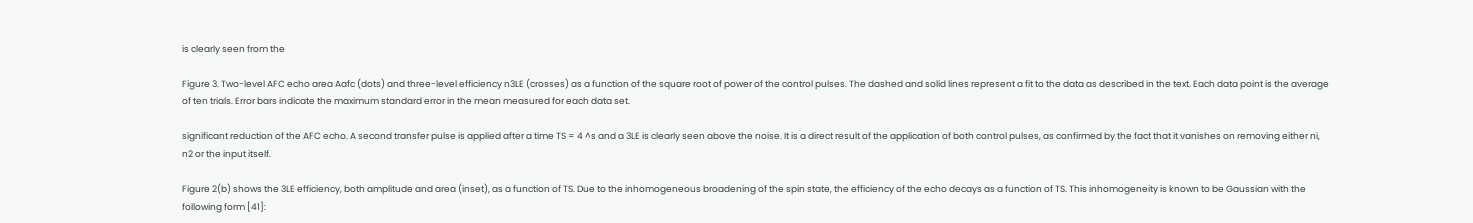is clearly seen from the

Figure 3. Two-level AFC echo area Aafc (dots) and three-level efficiency n3LE (crosses) as a function of the square root of power of the control pulses. The dashed and solid lines represent a fit to the data as described in the text. Each data point is the average of ten trials. Error bars indicate the maximum standard error in the mean measured for each data set.

significant reduction of the AFC echo. A second transfer pulse is applied after a time TS = 4 ^s and a 3LE is clearly seen above the noise. It is a direct result of the application of both control pulses, as confirmed by the fact that it vanishes on removing either ni, n2 or the input itself.

Figure 2(b) shows the 3LE efficiency, both amplitude and area (inset), as a function of TS. Due to the inhomogeneous broadening of the spin state, the efficiency of the echo decays as a function of TS. This inhomogeneity is known to be Gaussian with the following form [41]: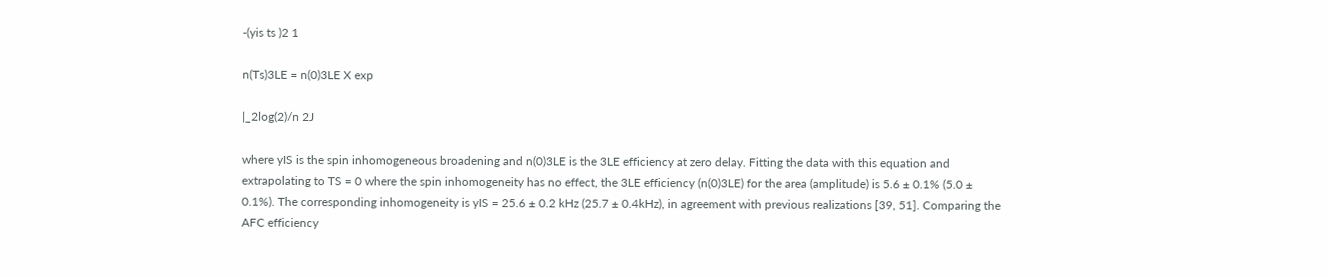-(yis ts )2 1

n(Ts)3LE = n(0)3LE X exp

|_2log(2)/n 2J

where yIS is the spin inhomogeneous broadening and n(0)3LE is the 3LE efficiency at zero delay. Fitting the data with this equation and extrapolating to TS = 0 where the spin inhomogeneity has no effect, the 3LE efficiency (n(0)3LE) for the area (amplitude) is 5.6 ± 0.1% (5.0 ± 0.1%). The corresponding inhomogeneity is yIS = 25.6 ± 0.2 kHz (25.7 ± 0.4kHz), in agreement with previous realizations [39, 51]. Comparing the AFC efficiency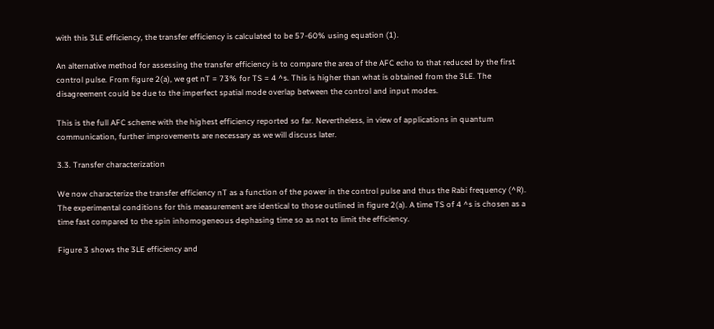with this 3LE efficiency, the transfer efficiency is calculated to be 57-60% using equation (1).

An alternative method for assessing the transfer efficiency is to compare the area of the AFC echo to that reduced by the first control pulse. From figure 2(a), we get nT = 73% for TS = 4 ^s. This is higher than what is obtained from the 3LE. The disagreement could be due to the imperfect spatial mode overlap between the control and input modes.

This is the full AFC scheme with the highest efficiency reported so far. Nevertheless, in view of applications in quantum communication, further improvements are necessary as we will discuss later.

3.3. Transfer characterization

We now characterize the transfer efficiency nT as a function of the power in the control pulse and thus the Rabi frequency (^R). The experimental conditions for this measurement are identical to those outlined in figure 2(a). A time TS of 4 ^s is chosen as a time fast compared to the spin inhomogeneous dephasing time so as not to limit the efficiency.

Figure 3 shows the 3LE efficiency and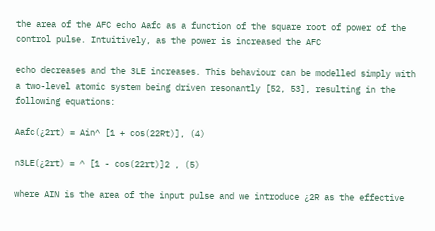the area of the AFC echo Aafc as a function of the square root of power of the control pulse. Intuitively, as the power is increased the AFC

echo decreases and the 3LE increases. This behaviour can be modelled simply with a two-level atomic system being driven resonantly [52, 53], resulting in the following equations:

Aafc(¿2rt) = Ain^ [1 + cos(22Rt)], (4)

n3LE(¿2rt) = ^ [1 - cos(22rt)]2 , (5)

where AIN is the area of the input pulse and we introduce ¿2R as the effective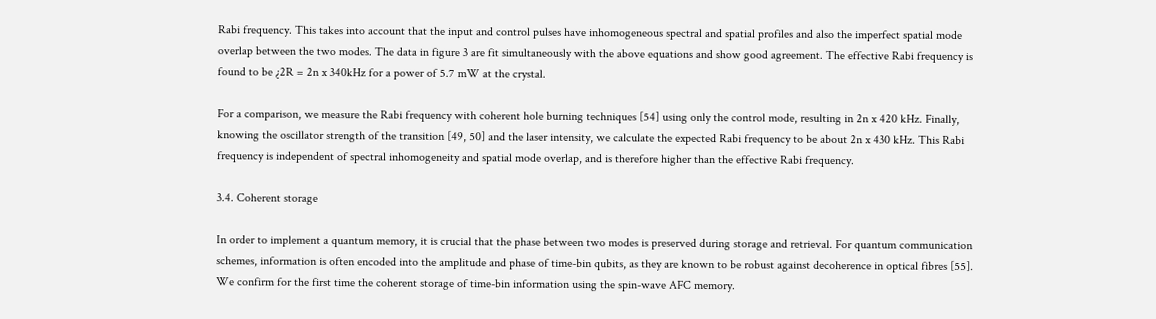Rabi frequency. This takes into account that the input and control pulses have inhomogeneous spectral and spatial profiles and also the imperfect spatial mode overlap between the two modes. The data in figure 3 are fit simultaneously with the above equations and show good agreement. The effective Rabi frequency is found to be ¿2R = 2n x 340kHz for a power of 5.7 mW at the crystal.

For a comparison, we measure the Rabi frequency with coherent hole burning techniques [54] using only the control mode, resulting in 2n x 420 kHz. Finally, knowing the oscillator strength of the transition [49, 50] and the laser intensity, we calculate the expected Rabi frequency to be about 2n x 430 kHz. This Rabi frequency is independent of spectral inhomogeneity and spatial mode overlap, and is therefore higher than the effective Rabi frequency.

3.4. Coherent storage

In order to implement a quantum memory, it is crucial that the phase between two modes is preserved during storage and retrieval. For quantum communication schemes, information is often encoded into the amplitude and phase of time-bin qubits, as they are known to be robust against decoherence in optical fibres [55]. We confirm for the first time the coherent storage of time-bin information using the spin-wave AFC memory.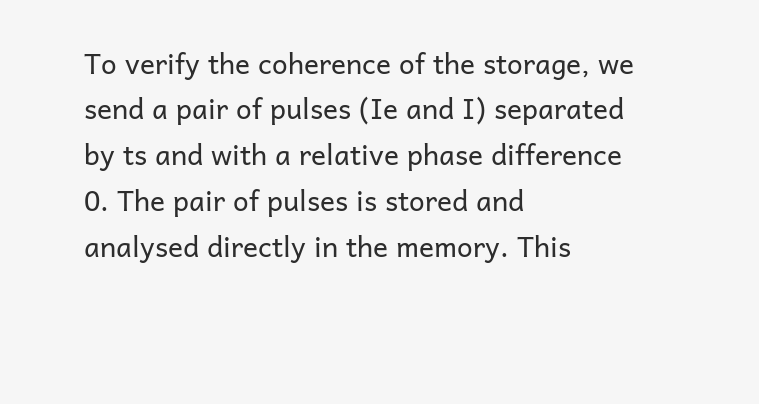To verify the coherence of the storage, we send a pair of pulses (Ie and I) separated by ts and with a relative phase difference 0. The pair of pulses is stored and analysed directly in the memory. This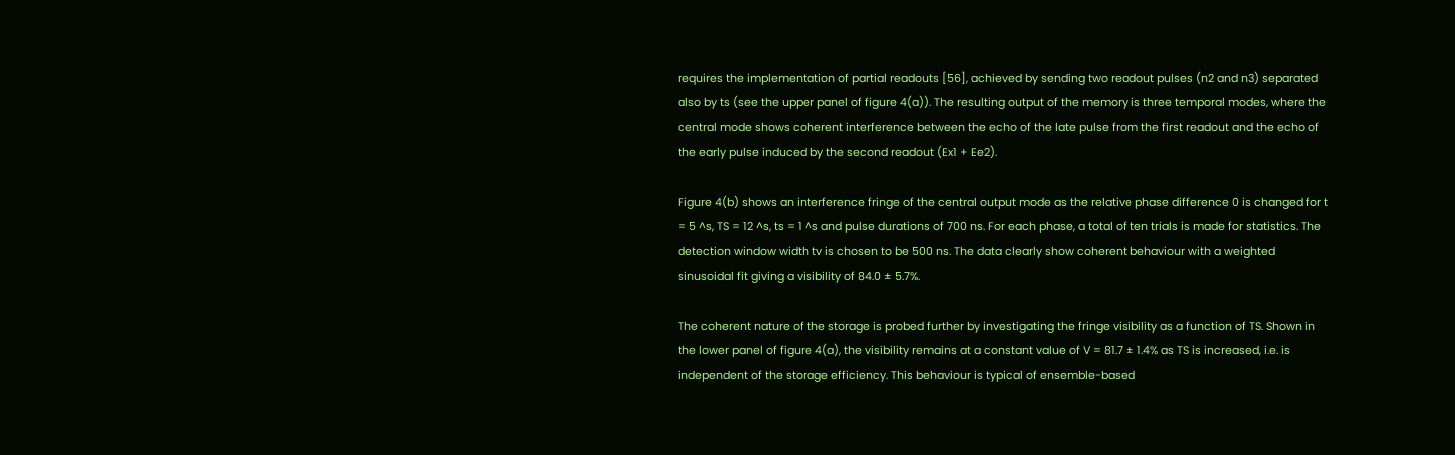requires the implementation of partial readouts [56], achieved by sending two readout pulses (n2 and n3) separated also by ts (see the upper panel of figure 4(a)). The resulting output of the memory is three temporal modes, where the central mode shows coherent interference between the echo of the late pulse from the first readout and the echo of the early pulse induced by the second readout (Ex1 + Ee2).

Figure 4(b) shows an interference fringe of the central output mode as the relative phase difference 0 is changed for t = 5 ^s, TS = 12 ^s, ts = 1 ^s and pulse durations of 700 ns. For each phase, a total of ten trials is made for statistics. The detection window width tv is chosen to be 500 ns. The data clearly show coherent behaviour with a weighted sinusoidal fit giving a visibility of 84.0 ± 5.7%.

The coherent nature of the storage is probed further by investigating the fringe visibility as a function of TS. Shown in the lower panel of figure 4(a), the visibility remains at a constant value of V = 81.7 ± 1.4% as TS is increased, i.e. is independent of the storage efficiency. This behaviour is typical of ensemble-based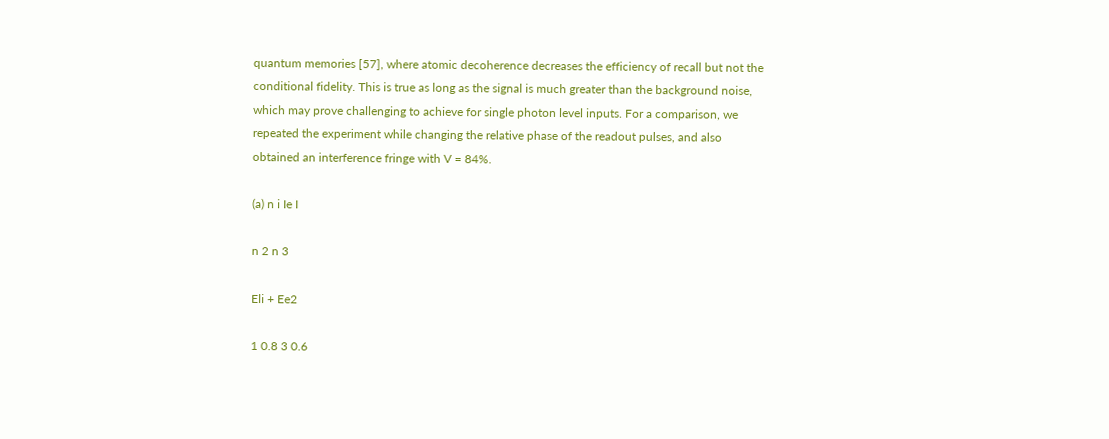quantum memories [57], where atomic decoherence decreases the efficiency of recall but not the conditional fidelity. This is true as long as the signal is much greater than the background noise, which may prove challenging to achieve for single photon level inputs. For a comparison, we repeated the experiment while changing the relative phase of the readout pulses, and also obtained an interference fringe with V = 84%.

(a) n i Ie I

n 2 n 3

Eli + Ee2

1 0.8 3 0.6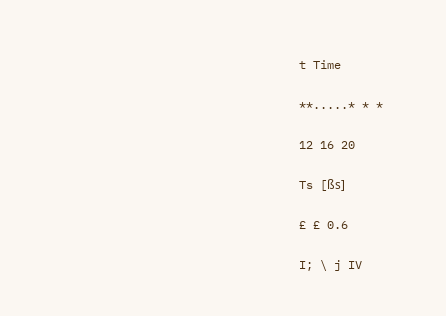t Time

**.....* * *

12 16 20

Ts [ßs]

£ £ 0.6

I; \ j IV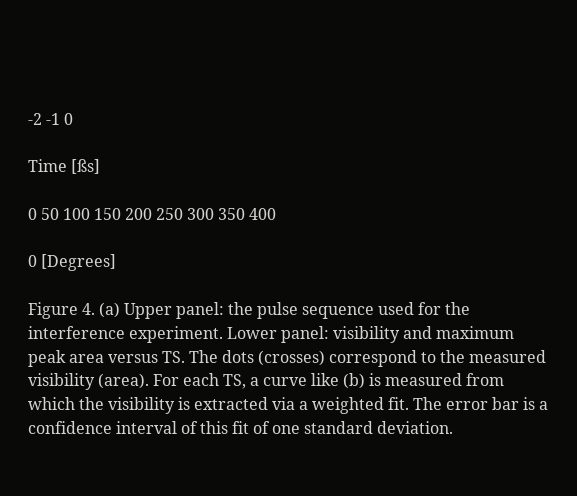-2 -1 0

Time [ßs]

0 50 100 150 200 250 300 350 400

0 [Degrees]

Figure 4. (a) Upper panel: the pulse sequence used for the interference experiment. Lower panel: visibility and maximum peak area versus TS. The dots (crosses) correspond to the measured visibility (area). For each TS, a curve like (b) is measured from which the visibility is extracted via a weighted fit. The error bar is a confidence interval of this fit of one standard deviation.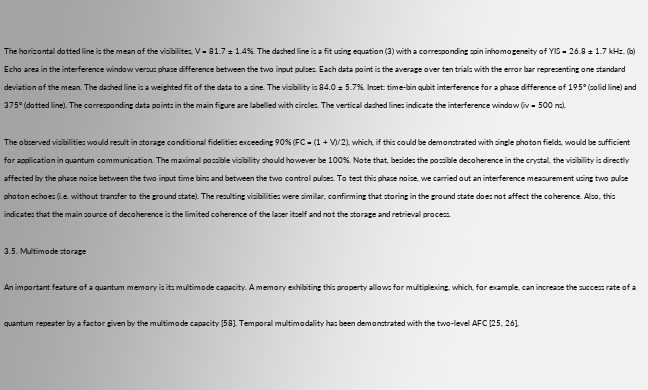The horizontal dotted line is the mean of the visibilites, V = 81.7 ± 1.4%. The dashed line is a fit using equation (3) with a corresponding spin inhomogeneity of YIS = 26.8 ± 1.7 kHz. (b) Echo area in the interference window versus phase difference between the two input pulses. Each data point is the average over ten trials with the error bar representing one standard deviation of the mean. The dashed line is a weighted fit of the data to a sine. The visibility is 84.0 ± 5.7%. Inset: time-bin qubit interference for a phase difference of 195° (solid line) and 375° (dotted line). The corresponding data points in the main figure are labelled with circles. The vertical dashed lines indicate the interference window (iv = 500 ns).

The observed visibilities would result in storage conditional fidelities exceeding 90% (FC = (1 + V)/2), which, if this could be demonstrated with single photon fields, would be sufficient for application in quantum communication. The maximal possible visibility should however be 100%. Note that, besides the possible decoherence in the crystal, the visibility is directly affected by the phase noise between the two input time bins and between the two control pulses. To test this phase noise, we carried out an interference measurement using two pulse photon echoes (i.e. without transfer to the ground state). The resulting visibilities were similar, confirming that storing in the ground state does not affect the coherence. Also, this indicates that the main source of decoherence is the limited coherence of the laser itself and not the storage and retrieval process.

3.5. Multimode storage

An important feature of a quantum memory is its multimode capacity. A memory exhibiting this property allows for multiplexing, which, for example, can increase the success rate of a

quantum repeater by a factor given by the multimode capacity [58]. Temporal multimodality has been demonstrated with the two-level AFC [25, 26],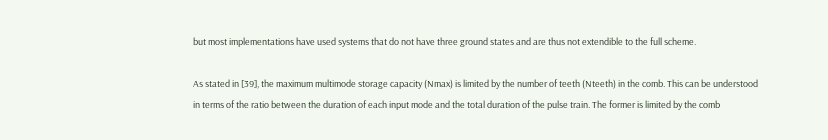but most implementations have used systems that do not have three ground states and are thus not extendible to the full scheme.

As stated in [39], the maximum multimode storage capacity (Nmax) is limited by the number of teeth (Nteeth) in the comb. This can be understood in terms of the ratio between the duration of each input mode and the total duration of the pulse train. The former is limited by the comb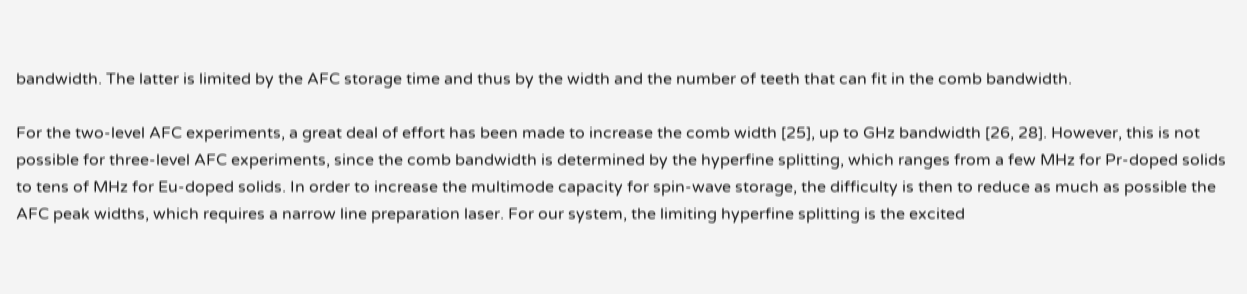bandwidth. The latter is limited by the AFC storage time and thus by the width and the number of teeth that can fit in the comb bandwidth.

For the two-level AFC experiments, a great deal of effort has been made to increase the comb width [25], up to GHz bandwidth [26, 28]. However, this is not possible for three-level AFC experiments, since the comb bandwidth is determined by the hyperfine splitting, which ranges from a few MHz for Pr-doped solids to tens of MHz for Eu-doped solids. In order to increase the multimode capacity for spin-wave storage, the difficulty is then to reduce as much as possible the AFC peak widths, which requires a narrow line preparation laser. For our system, the limiting hyperfine splitting is the excited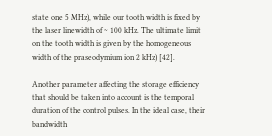state one 5 MHz), while our tooth width is fixed by the laser linewidth of ~ 100 kHz. The ultimate limit on the tooth width is given by the homogeneous width of the praseodymium ion 2 kHz) [42].

Another parameter affecting the storage efficiency that should be taken into account is the temporal duration of the control pulses. In the ideal case, their bandwidth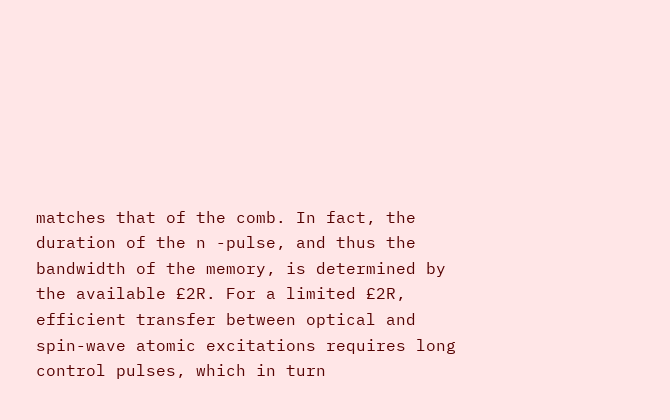matches that of the comb. In fact, the duration of the n -pulse, and thus the bandwidth of the memory, is determined by the available £2R. For a limited £2R, efficient transfer between optical and spin-wave atomic excitations requires long control pulses, which in turn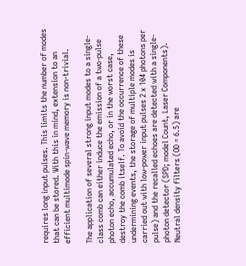requires long input pulses. This limits the number of modes that can be stored. With this in mind, extension to an efficient multimode spin-wave memory is non-trivial.

The application of several strong input modes to a single-class comb can either induce the emission of a two-pulse photon echo, accumulated echo, or in the worst case, destroy the comb itself. To avoid the occurrence of these undermining events, the storage of multiple modes is carried out with low-power input pulses 2 x 104 photons per pulse) and the recalled echoes are detected with a single-photon detector (SPD; model Count, Laser Components). Neutral density filters (OD = 6.5) are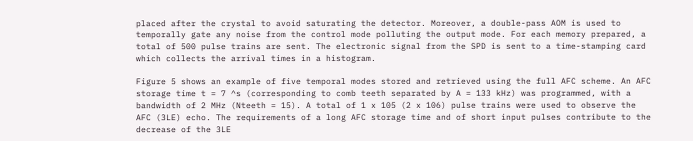placed after the crystal to avoid saturating the detector. Moreover, a double-pass AOM is used to temporally gate any noise from the control mode polluting the output mode. For each memory prepared, a total of 500 pulse trains are sent. The electronic signal from the SPD is sent to a time-stamping card which collects the arrival times in a histogram.

Figure 5 shows an example of five temporal modes stored and retrieved using the full AFC scheme. An AFC storage time t = 7 ^s (corresponding to comb teeth separated by A = 133 kHz) was programmed, with a bandwidth of 2 MHz (Nteeth = 15). A total of 1 x 105 (2 x 106) pulse trains were used to observe the AFC (3LE) echo. The requirements of a long AFC storage time and of short input pulses contribute to the decrease of the 3LE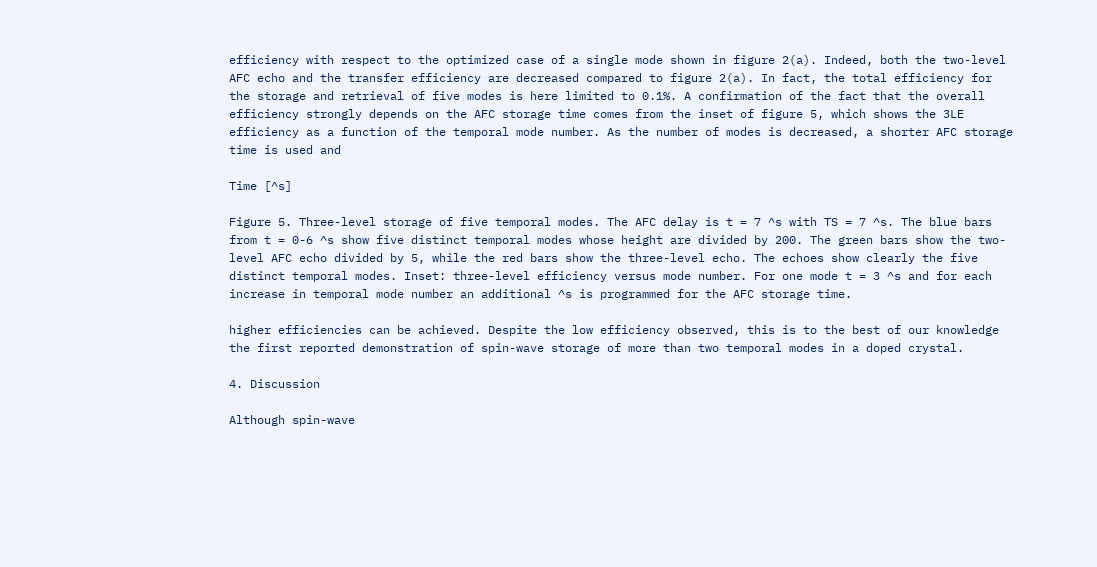efficiency with respect to the optimized case of a single mode shown in figure 2(a). Indeed, both the two-level AFC echo and the transfer efficiency are decreased compared to figure 2(a). In fact, the total efficiency for the storage and retrieval of five modes is here limited to 0.1%. A confirmation of the fact that the overall efficiency strongly depends on the AFC storage time comes from the inset of figure 5, which shows the 3LE efficiency as a function of the temporal mode number. As the number of modes is decreased, a shorter AFC storage time is used and

Time [^s]

Figure 5. Three-level storage of five temporal modes. The AFC delay is t = 7 ^s with TS = 7 ^s. The blue bars from t = 0-6 ^s show five distinct temporal modes whose height are divided by 200. The green bars show the two-level AFC echo divided by 5, while the red bars show the three-level echo. The echoes show clearly the five distinct temporal modes. Inset: three-level efficiency versus mode number. For one mode t = 3 ^s and for each increase in temporal mode number an additional ^s is programmed for the AFC storage time.

higher efficiencies can be achieved. Despite the low efficiency observed, this is to the best of our knowledge the first reported demonstration of spin-wave storage of more than two temporal modes in a doped crystal.

4. Discussion

Although spin-wave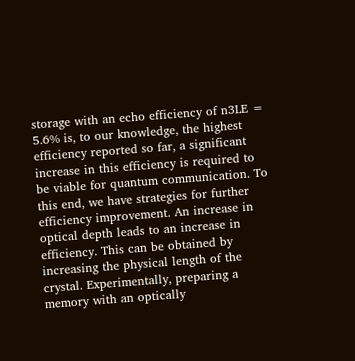storage with an echo efficiency of n3LE = 5.6% is, to our knowledge, the highest efficiency reported so far, a significant increase in this efficiency is required to be viable for quantum communication. To this end, we have strategies for further efficiency improvement. An increase in optical depth leads to an increase in efficiency. This can be obtained by increasing the physical length of the crystal. Experimentally, preparing a memory with an optically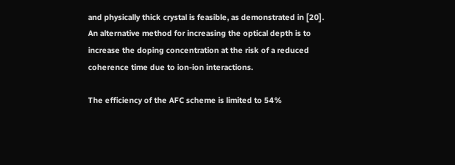and physically thick crystal is feasible, as demonstrated in [20]. An alternative method for increasing the optical depth is to increase the doping concentration at the risk of a reduced coherence time due to ion-ion interactions.

The efficiency of the AFC scheme is limited to 54%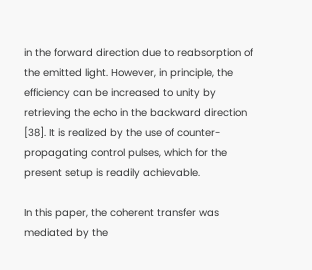in the forward direction due to reabsorption of the emitted light. However, in principle, the efficiency can be increased to unity by retrieving the echo in the backward direction [38]. It is realized by the use of counter-propagating control pulses, which for the present setup is readily achievable.

In this paper, the coherent transfer was mediated by the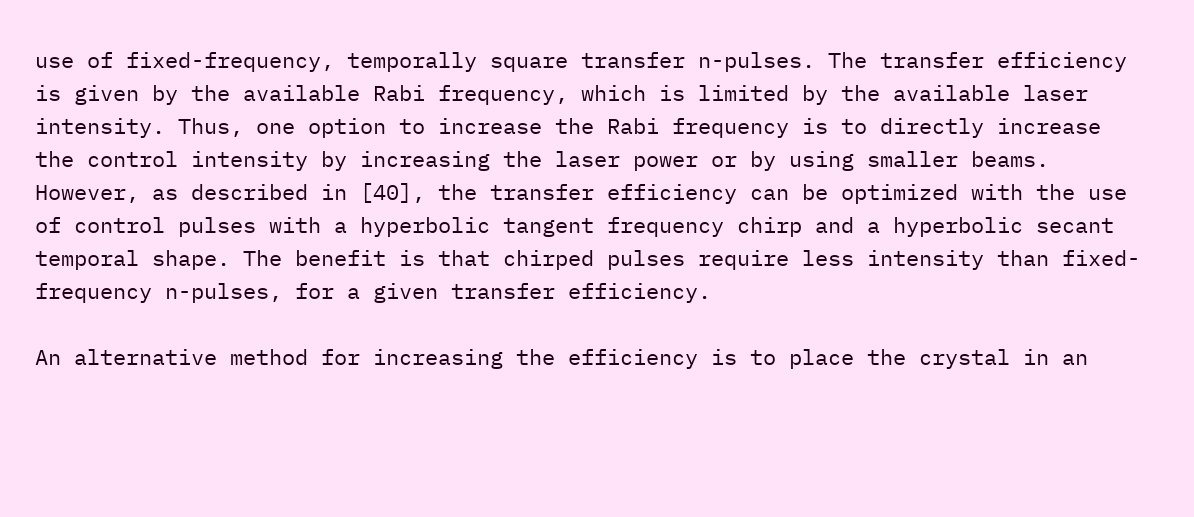use of fixed-frequency, temporally square transfer n-pulses. The transfer efficiency is given by the available Rabi frequency, which is limited by the available laser intensity. Thus, one option to increase the Rabi frequency is to directly increase the control intensity by increasing the laser power or by using smaller beams. However, as described in [40], the transfer efficiency can be optimized with the use of control pulses with a hyperbolic tangent frequency chirp and a hyperbolic secant temporal shape. The benefit is that chirped pulses require less intensity than fixed-frequency n-pulses, for a given transfer efficiency.

An alternative method for increasing the efficiency is to place the crystal in an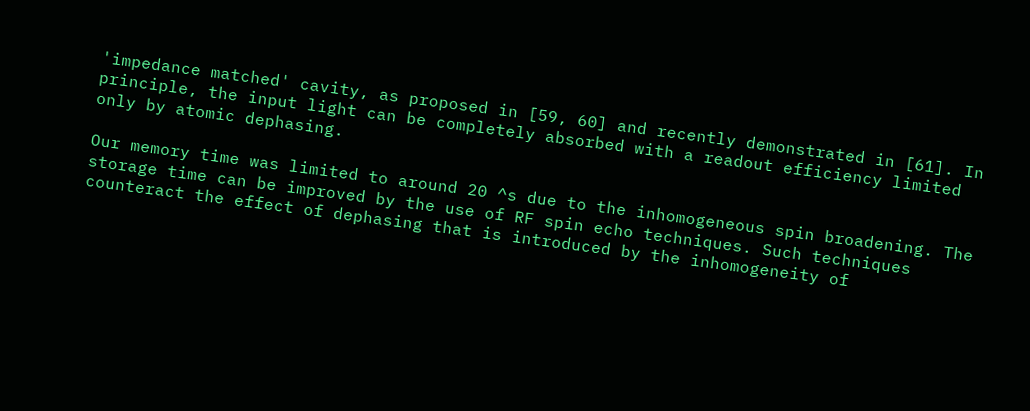'impedance matched' cavity, as proposed in [59, 60] and recently demonstrated in [61]. In principle, the input light can be completely absorbed with a readout efficiency limited only by atomic dephasing.

Our memory time was limited to around 20 ^s due to the inhomogeneous spin broadening. The storage time can be improved by the use of RF spin echo techniques. Such techniques counteract the effect of dephasing that is introduced by the inhomogeneity of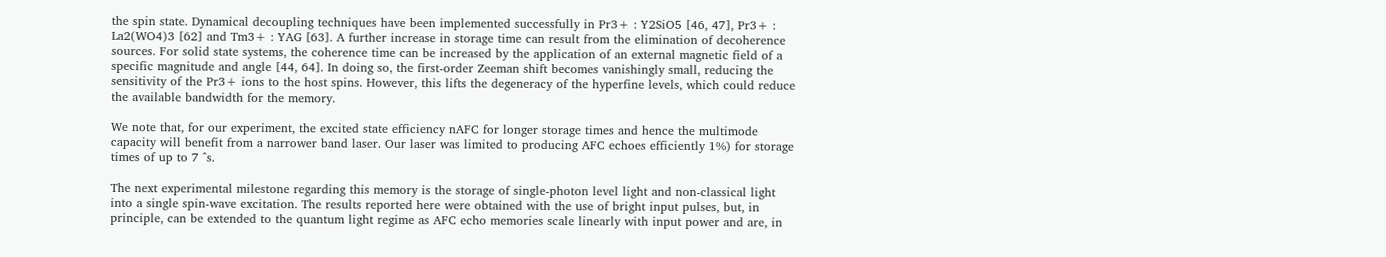the spin state. Dynamical decoupling techniques have been implemented successfully in Pr3+ : Y2SiO5 [46, 47], Pr3+ : La2(WO4)3 [62] and Tm3+ : YAG [63]. A further increase in storage time can result from the elimination of decoherence sources. For solid state systems, the coherence time can be increased by the application of an external magnetic field of a specific magnitude and angle [44, 64]. In doing so, the first-order Zeeman shift becomes vanishingly small, reducing the sensitivity of the Pr3+ ions to the host spins. However, this lifts the degeneracy of the hyperfine levels, which could reduce the available bandwidth for the memory.

We note that, for our experiment, the excited state efficiency nAFC for longer storage times and hence the multimode capacity will benefit from a narrower band laser. Our laser was limited to producing AFC echoes efficiently 1%) for storage times of up to 7 ^s.

The next experimental milestone regarding this memory is the storage of single-photon level light and non-classical light into a single spin-wave excitation. The results reported here were obtained with the use of bright input pulses, but, in principle, can be extended to the quantum light regime as AFC echo memories scale linearly with input power and are, in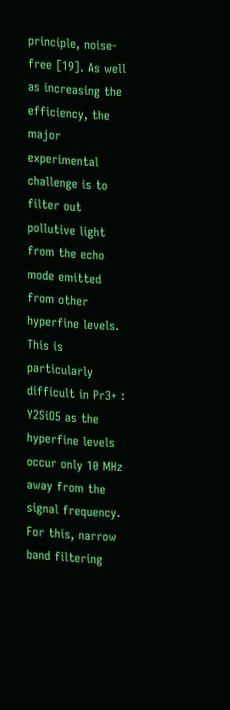principle, noise-free [19]. As well as increasing the efficiency, the major experimental challenge is to filter out pollutive light from the echo mode emitted from other hyperfine levels. This is particularly difficult in Pr3+ : Y2SiO5 as the hyperfine levels occur only 10 MHz away from the signal frequency. For this, narrow band filtering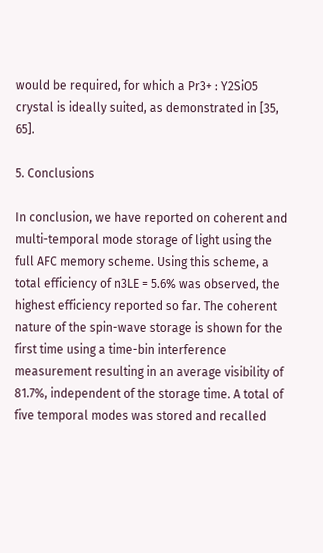would be required, for which a Pr3+ : Y2SiO5 crystal is ideally suited, as demonstrated in [35, 65].

5. Conclusions

In conclusion, we have reported on coherent and multi-temporal mode storage of light using the full AFC memory scheme. Using this scheme, a total efficiency of n3LE = 5.6% was observed, the highest efficiency reported so far. The coherent nature of the spin-wave storage is shown for the first time using a time-bin interference measurement resulting in an average visibility of 81.7%, independent of the storage time. A total of five temporal modes was stored and recalled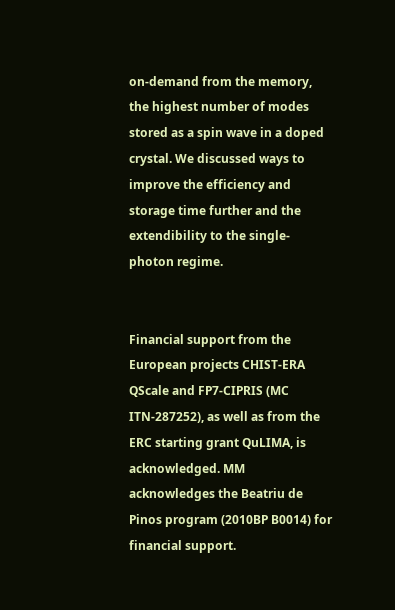on-demand from the memory, the highest number of modes stored as a spin wave in a doped crystal. We discussed ways to improve the efficiency and storage time further and the extendibility to the single-photon regime.


Financial support from the European projects CHIST-ERA QScale and FP7-CIPRIS (MC ITN-287252), as well as from the ERC starting grant QuLIMA, is acknowledged. MM acknowledges the Beatriu de Pinos program (2010BP B0014) for financial support.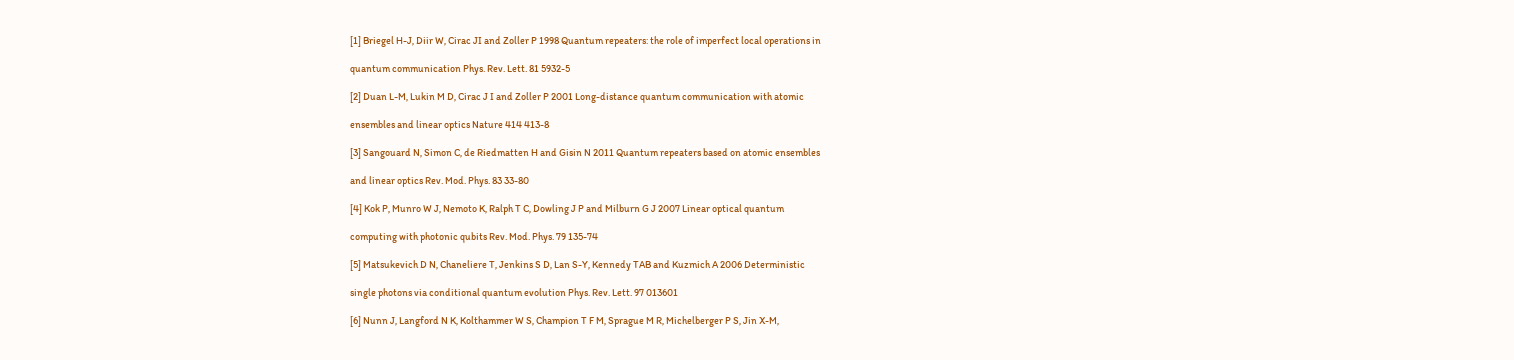[1] Briegel H-J, Diir W, Cirac JI and Zoller P 1998 Quantum repeaters: the role of imperfect local operations in

quantum communication Phys. Rev. Lett. 81 5932-5

[2] Duan L-M, Lukin M D, Cirac J I and Zoller P 2001 Long-distance quantum communication with atomic

ensembles and linear optics Nature 414 413-8

[3] Sangouard N, Simon C, de Riedmatten H and Gisin N 2011 Quantum repeaters based on atomic ensembles

and linear optics Rev. Mod. Phys. 83 33-80

[4] Kok P, Munro W J, Nemoto K, Ralph T C, Dowling J P and Milburn G J 2007 Linear optical quantum

computing with photonic qubits Rev. Mod. Phys. 79 135-74

[5] Matsukevich D N, Chaneliere T, Jenkins S D, Lan S-Y, Kennedy TAB and Kuzmich A 2006 Deterministic

single photons via conditional quantum evolution Phys. Rev. Lett. 97 013601

[6] Nunn J, Langford N K, Kolthammer W S, Champion T F M, Sprague M R, Michelberger P S, Jin X-M,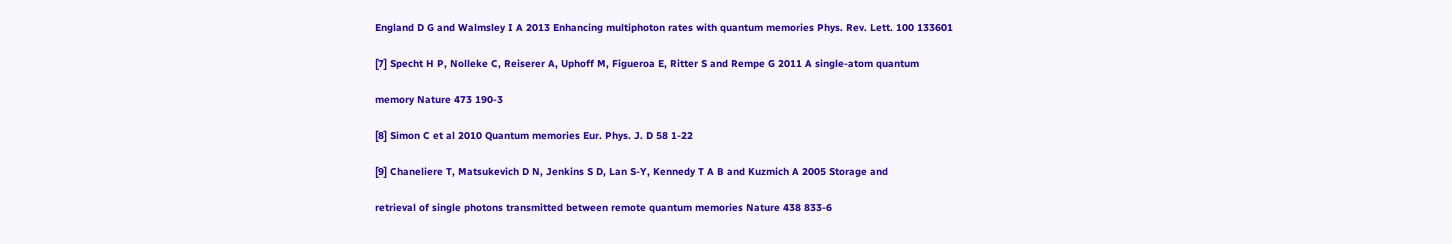England D G and Walmsley I A 2013 Enhancing multiphoton rates with quantum memories Phys. Rev. Lett. 100 133601

[7] Specht H P, Nolleke C, Reiserer A, Uphoff M, Figueroa E, Ritter S and Rempe G 2011 A single-atom quantum

memory Nature 473 190-3

[8] Simon C et al 2010 Quantum memories Eur. Phys. J. D 58 1-22

[9] Chaneliere T, Matsukevich D N, Jenkins S D, Lan S-Y, Kennedy T A B and Kuzmich A 2005 Storage and

retrieval of single photons transmitted between remote quantum memories Nature 438 833-6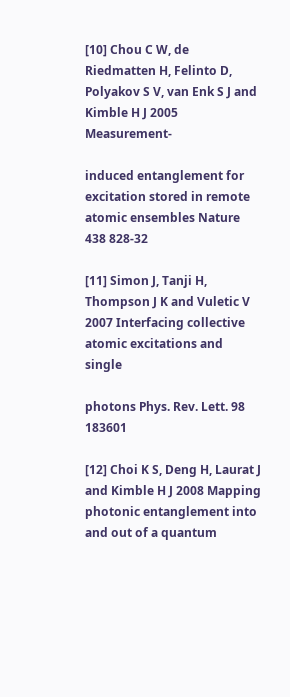[10] Chou C W, de Riedmatten H, Felinto D, Polyakov S V, van Enk S J and Kimble H J 2005 Measurement-

induced entanglement for excitation stored in remote atomic ensembles Nature 438 828-32

[11] Simon J, Tanji H, Thompson J K and Vuletic V 2007 Interfacing collective atomic excitations and single

photons Phys. Rev. Lett. 98 183601

[12] Choi K S, Deng H, Laurat J and Kimble H J 2008 Mapping photonic entanglement into and out of a quantum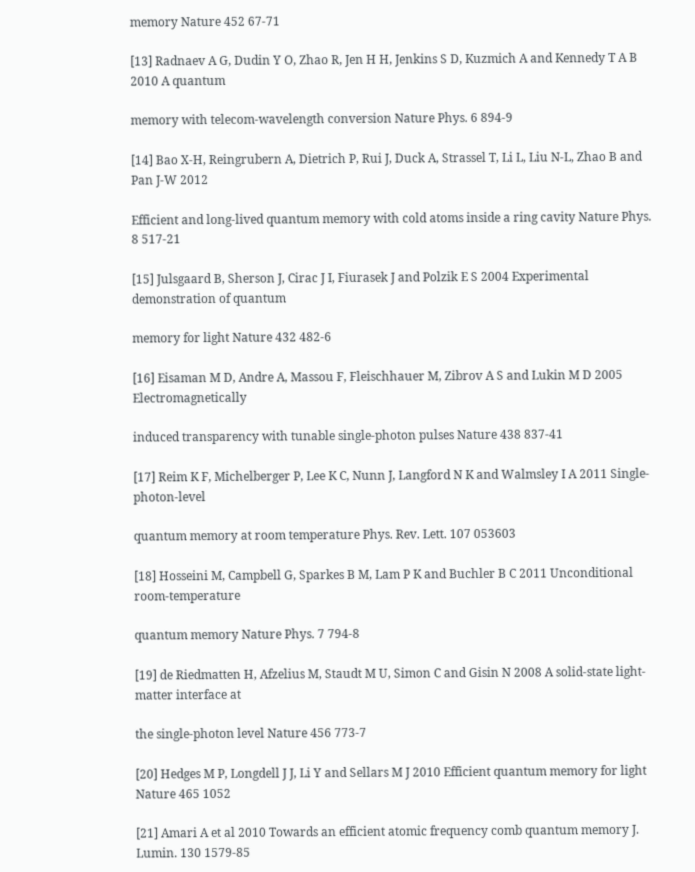memory Nature 452 67-71

[13] Radnaev A G, Dudin Y O, Zhao R, Jen H H, Jenkins S D, Kuzmich A and Kennedy T A B 2010 A quantum

memory with telecom-wavelength conversion Nature Phys. 6 894-9

[14] Bao X-H, Reingrubern A, Dietrich P, Rui J, Duck A, Strassel T, Li L, Liu N-L, Zhao B and Pan J-W 2012

Efficient and long-lived quantum memory with cold atoms inside a ring cavity Nature Phys. 8 517-21

[15] Julsgaard B, Sherson J, Cirac J I, Fiurasek J and Polzik E S 2004 Experimental demonstration of quantum

memory for light Nature 432 482-6

[16] Eisaman M D, Andre A, Massou F, Fleischhauer M, Zibrov A S and Lukin M D 2005 Electromagnetically

induced transparency with tunable single-photon pulses Nature 438 837-41

[17] Reim K F, Michelberger P, Lee K C, Nunn J, Langford N K and Walmsley I A 2011 Single-photon-level

quantum memory at room temperature Phys. Rev. Lett. 107 053603

[18] Hosseini M, Campbell G, Sparkes B M, Lam P K and Buchler B C 2011 Unconditional room-temperature

quantum memory Nature Phys. 7 794-8

[19] de Riedmatten H, Afzelius M, Staudt M U, Simon C and Gisin N 2008 A solid-state light-matter interface at

the single-photon level Nature 456 773-7

[20] Hedges M P, Longdell J J, Li Y and Sellars M J 2010 Efficient quantum memory for light Nature 465 1052

[21] Amari A et al 2010 Towards an efficient atomic frequency comb quantum memory J. Lumin. 130 1579-85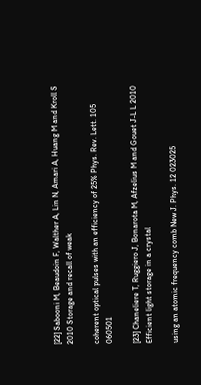[22] Sabooni M, Beaudoin F, Walther A, Lin N, Amari A, Huang M and Kroll S 2010 Storage and recall of weak

coherent optical pulses with an efficiency of 25% Phys. Rev. Lett. 105 060501

[23] Chaneliere T, Ruggiero J, Bonarota M, Afzelius M and Gouet J-L L 2010 Efficient light storage in a crystal

using an atomic frequency comb New J. Phys. 12 023025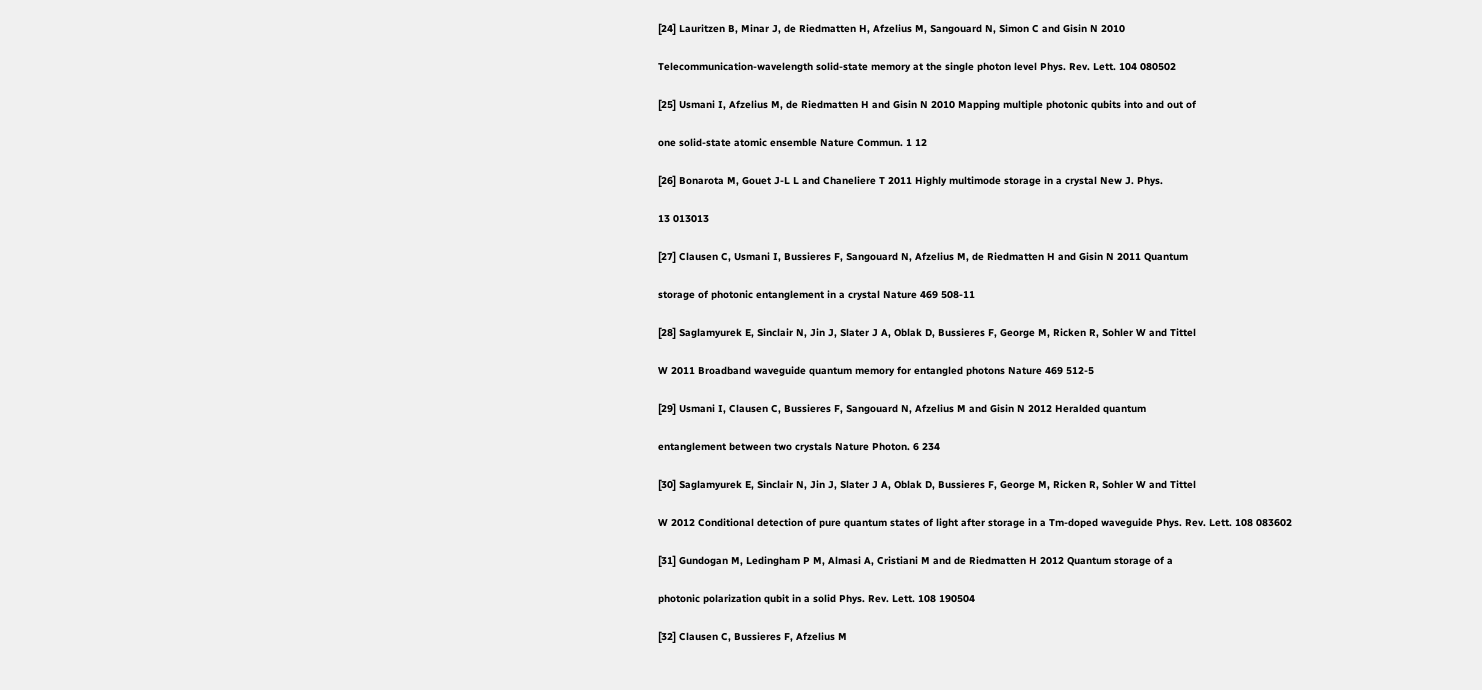[24] Lauritzen B, Minar J, de Riedmatten H, Afzelius M, Sangouard N, Simon C and Gisin N 2010

Telecommunication-wavelength solid-state memory at the single photon level Phys. Rev. Lett. 104 080502

[25] Usmani I, Afzelius M, de Riedmatten H and Gisin N 2010 Mapping multiple photonic qubits into and out of

one solid-state atomic ensemble Nature Commun. 1 12

[26] Bonarota M, Gouet J-L L and Chaneliere T 2011 Highly multimode storage in a crystal New J. Phys.

13 013013

[27] Clausen C, Usmani I, Bussieres F, Sangouard N, Afzelius M, de Riedmatten H and Gisin N 2011 Quantum

storage of photonic entanglement in a crystal Nature 469 508-11

[28] Saglamyurek E, Sinclair N, Jin J, Slater J A, Oblak D, Bussieres F, George M, Ricken R, Sohler W and Tittel

W 2011 Broadband waveguide quantum memory for entangled photons Nature 469 512-5

[29] Usmani I, Clausen C, Bussieres F, Sangouard N, Afzelius M and Gisin N 2012 Heralded quantum

entanglement between two crystals Nature Photon. 6 234

[30] Saglamyurek E, Sinclair N, Jin J, Slater J A, Oblak D, Bussieres F, George M, Ricken R, Sohler W and Tittel

W 2012 Conditional detection of pure quantum states of light after storage in a Tm-doped waveguide Phys. Rev. Lett. 108 083602

[31] Gundogan M, Ledingham P M, Almasi A, Cristiani M and de Riedmatten H 2012 Quantum storage of a

photonic polarization qubit in a solid Phys. Rev. Lett. 108 190504

[32] Clausen C, Bussieres F, Afzelius M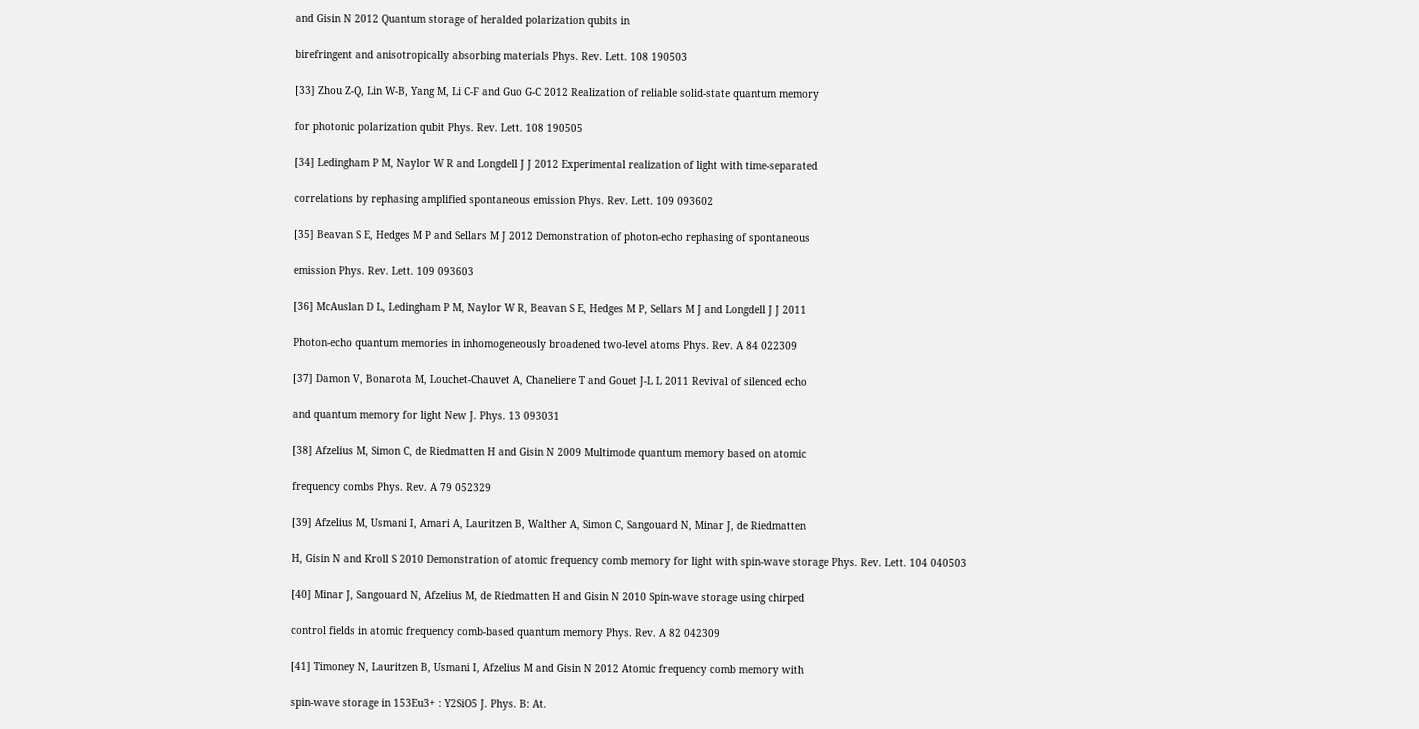and Gisin N 2012 Quantum storage of heralded polarization qubits in

birefringent and anisotropically absorbing materials Phys. Rev. Lett. 108 190503

[33] Zhou Z-Q, Lin W-B, Yang M, Li C-F and Guo G-C 2012 Realization of reliable solid-state quantum memory

for photonic polarization qubit Phys. Rev. Lett. 108 190505

[34] Ledingham P M, Naylor W R and Longdell J J 2012 Experimental realization of light with time-separated

correlations by rephasing amplified spontaneous emission Phys. Rev. Lett. 109 093602

[35] Beavan S E, Hedges M P and Sellars M J 2012 Demonstration of photon-echo rephasing of spontaneous

emission Phys. Rev. Lett. 109 093603

[36] McAuslan D L, Ledingham P M, Naylor W R, Beavan S E, Hedges M P, Sellars M J and Longdell J J 2011

Photon-echo quantum memories in inhomogeneously broadened two-level atoms Phys. Rev. A 84 022309

[37] Damon V, Bonarota M, Louchet-Chauvet A, Chaneliere T and Gouet J-L L 2011 Revival of silenced echo

and quantum memory for light New J. Phys. 13 093031

[38] Afzelius M, Simon C, de Riedmatten H and Gisin N 2009 Multimode quantum memory based on atomic

frequency combs Phys. Rev. A 79 052329

[39] Afzelius M, Usmani I, Amari A, Lauritzen B, Walther A, Simon C, Sangouard N, Minar J, de Riedmatten

H, Gisin N and Kroll S 2010 Demonstration of atomic frequency comb memory for light with spin-wave storage Phys. Rev. Lett. 104 040503

[40] Minar J, Sangouard N, Afzelius M, de Riedmatten H and Gisin N 2010 Spin-wave storage using chirped

control fields in atomic frequency comb-based quantum memory Phys. Rev. A 82 042309

[41] Timoney N, Lauritzen B, Usmani I, Afzelius M and Gisin N 2012 Atomic frequency comb memory with

spin-wave storage in 153Eu3+ : Y2SiO5 J. Phys. B: At.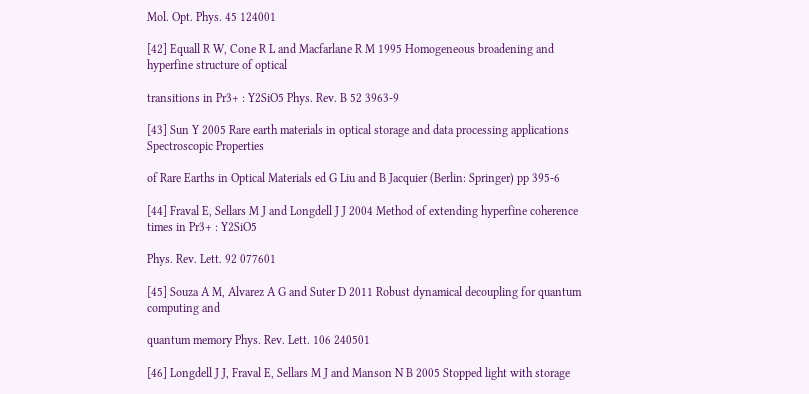Mol. Opt. Phys. 45 124001

[42] Equall R W, Cone R L and Macfarlane R M 1995 Homogeneous broadening and hyperfine structure of optical

transitions in Pr3+ : Y2SiO5 Phys. Rev. B 52 3963-9

[43] Sun Y 2005 Rare earth materials in optical storage and data processing applications Spectroscopic Properties

of Rare Earths in Optical Materials ed G Liu and B Jacquier (Berlin: Springer) pp 395-6

[44] Fraval E, Sellars M J and Longdell J J 2004 Method of extending hyperfine coherence times in Pr3+ : Y2SiO5

Phys. Rev. Lett. 92 077601

[45] Souza A M, Alvarez A G and Suter D 2011 Robust dynamical decoupling for quantum computing and

quantum memory Phys. Rev. Lett. 106 240501

[46] Longdell J J, Fraval E, Sellars M J and Manson N B 2005 Stopped light with storage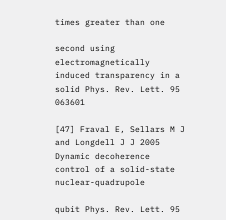times greater than one

second using electromagnetically induced transparency in a solid Phys. Rev. Lett. 95 063601

[47] Fraval E, Sellars M J and Longdell J J 2005 Dynamic decoherence control of a solid-state nuclear-quadrupole

qubit Phys. Rev. Lett. 95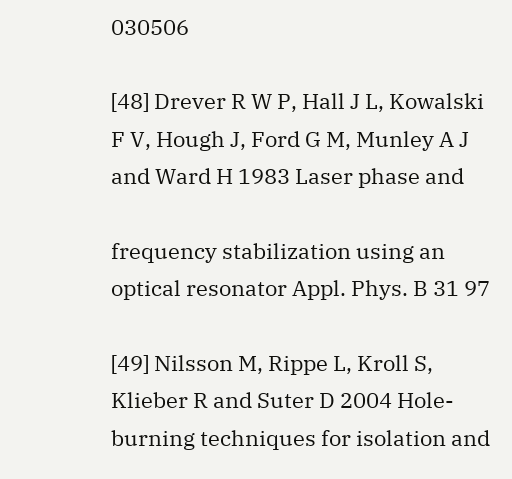030506

[48] Drever R W P, Hall J L, Kowalski F V, Hough J, Ford G M, Munley A J and Ward H 1983 Laser phase and

frequency stabilization using an optical resonator Appl. Phys. B 31 97

[49] Nilsson M, Rippe L, Kroll S, Klieber R and Suter D 2004 Hole-burning techniques for isolation and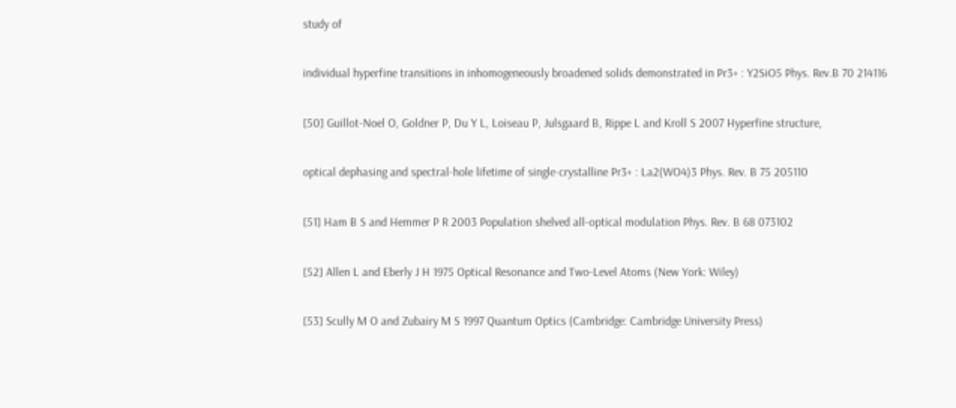study of

individual hyperfine transitions in inhomogeneously broadened solids demonstrated in Pr3+ : Y2SiO5 Phys. Rev.B 70 214116

[50] Guillot-Noel O, Goldner P, Du Y L, Loiseau P, Julsgaard B, Rippe L and Kroll S 2007 Hyperfine structure,

optical dephasing and spectral-hole lifetime of single-crystalline Pr3+ : La2(WO4)3 Phys. Rev. B 75 205110

[51] Ham B S and Hemmer P R 2003 Population shelved all-optical modulation Phys. Rev. B 68 073102

[52] Allen L and Eberly J H 1975 Optical Resonance and Two-Level Atoms (New York: Wiley)

[53] Scully M O and Zubairy M S 1997 Quantum Optics (Cambridge: Cambridge University Press)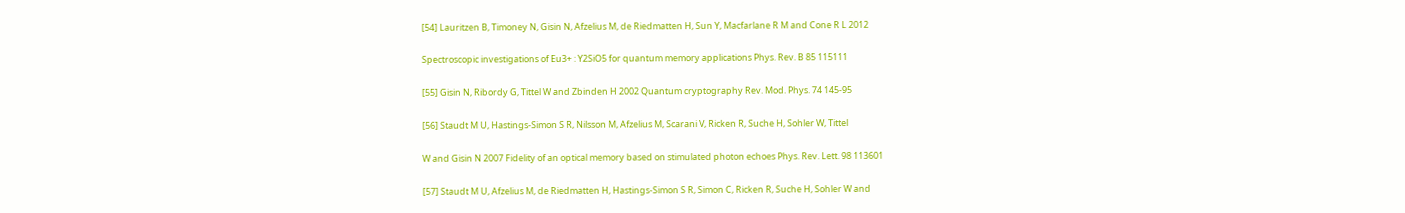[54] Lauritzen B, Timoney N, Gisin N, Afzelius M, de Riedmatten H, Sun Y, Macfarlane R M and Cone R L 2012

Spectroscopic investigations of Eu3+ : Y2SiO5 for quantum memory applications Phys. Rev. B 85 115111

[55] Gisin N, Ribordy G, Tittel W and Zbinden H 2002 Quantum cryptography Rev. Mod. Phys. 74 145-95

[56] Staudt M U, Hastings-Simon S R, Nilsson M, Afzelius M, Scarani V, Ricken R, Suche H, Sohler W, Tittel

W and Gisin N 2007 Fidelity of an optical memory based on stimulated photon echoes Phys. Rev. Lett. 98 113601

[57] Staudt M U, Afzelius M, de Riedmatten H, Hastings-Simon S R, Simon C, Ricken R, Suche H, Sohler W and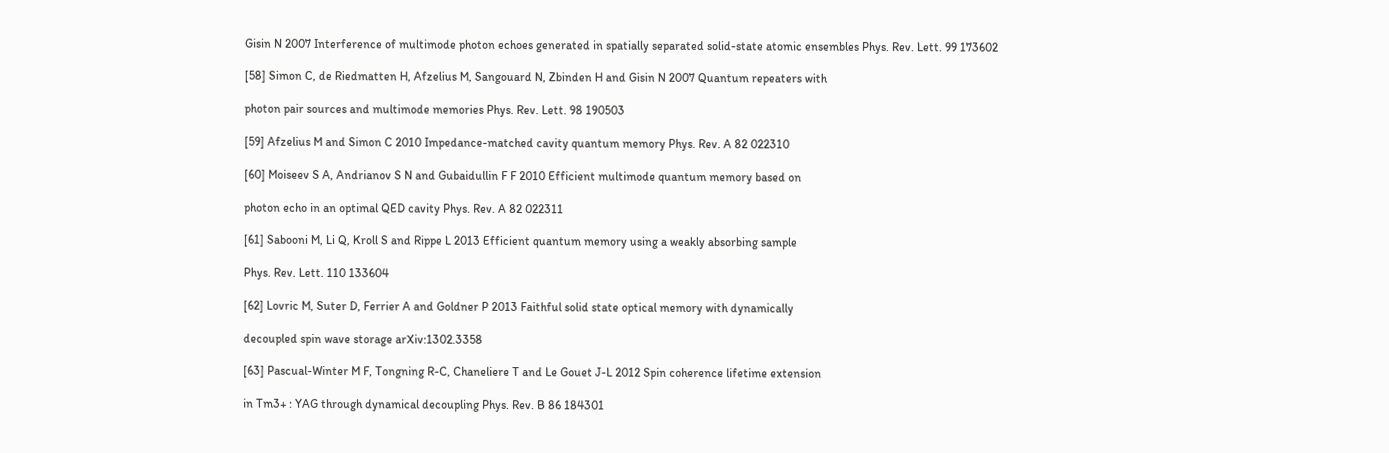Gisin N 2007 Interference of multimode photon echoes generated in spatially separated solid-state atomic ensembles Phys. Rev. Lett. 99 173602

[58] Simon C, de Riedmatten H, Afzelius M, Sangouard N, Zbinden H and Gisin N 2007 Quantum repeaters with

photon pair sources and multimode memories Phys. Rev. Lett. 98 190503

[59] Afzelius M and Simon C 2010 Impedance-matched cavity quantum memory Phys. Rev. A 82 022310

[60] Moiseev S A, Andrianov S N and Gubaidullin F F 2010 Efficient multimode quantum memory based on

photon echo in an optimal QED cavity Phys. Rev. A 82 022311

[61] Sabooni M, Li Q, Kroll S and Rippe L 2013 Efficient quantum memory using a weakly absorbing sample

Phys. Rev. Lett. 110 133604

[62] Lovric M, Suter D, Ferrier A and Goldner P 2013 Faithful solid state optical memory with dynamically

decoupled spin wave storage arXiv:1302.3358

[63] Pascual-Winter M F, Tongning R-C, Chaneliere T and Le Gouet J-L 2012 Spin coherence lifetime extension

in Tm3+ : YAG through dynamical decoupling Phys. Rev. B 86 184301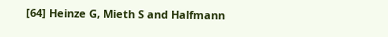[64] Heinze G, Mieth S and Halfmann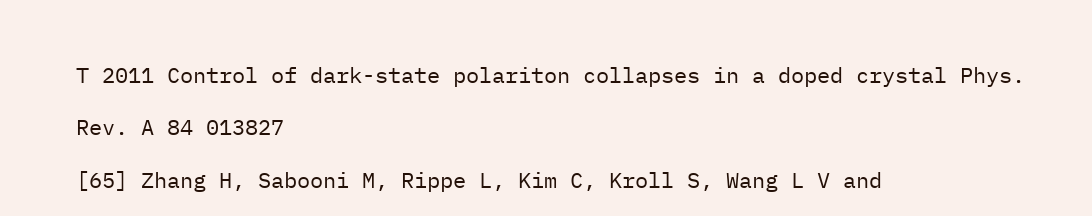T 2011 Control of dark-state polariton collapses in a doped crystal Phys.

Rev. A 84 013827

[65] Zhang H, Sabooni M, Rippe L, Kim C, Kroll S, Wang L V and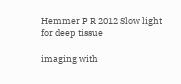Hemmer P R 2012 Slow light for deep tissue

imaging with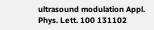ultrasound modulation Appl. Phys. Lett. 100 131102